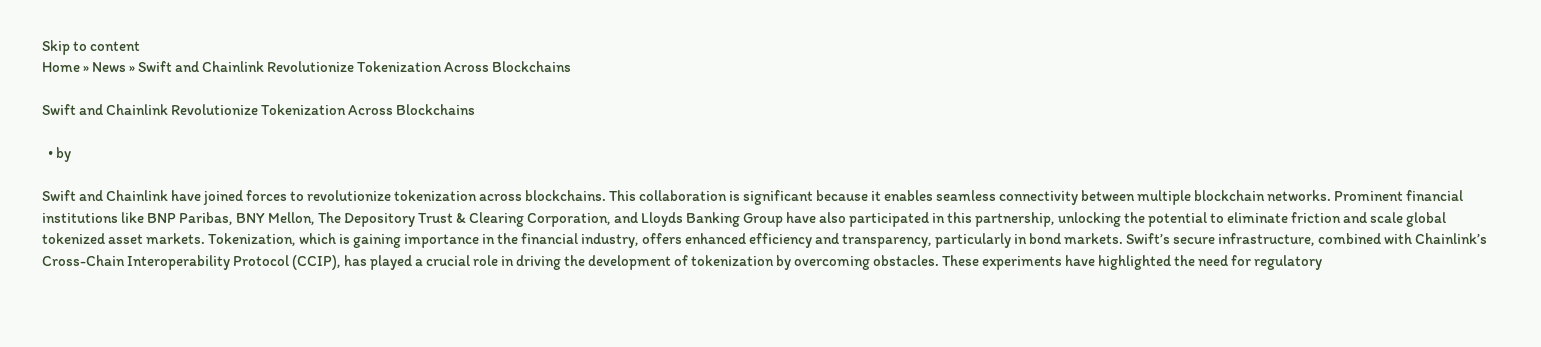Skip to content
Home » News » Swift and Chainlink Revolutionize Tokenization Across Blockchains

Swift and Chainlink Revolutionize Tokenization Across Blockchains

  • by

Swift and Chainlink have joined forces to revolutionize tokenization across blockchains. This collaboration is significant because it enables seamless connectivity between multiple blockchain networks. Prominent financial institutions like BNP Paribas, BNY Mellon, The Depository Trust & Clearing Corporation, and Lloyds Banking Group have also participated in this partnership, unlocking the potential to eliminate friction and scale global tokenized asset markets. Tokenization, which is gaining importance in the financial industry, offers enhanced efficiency and transparency, particularly in bond markets. Swift’s secure infrastructure, combined with Chainlink’s Cross-Chain Interoperability Protocol (CCIP), has played a crucial role in driving the development of tokenization by overcoming obstacles. These experiments have highlighted the need for regulatory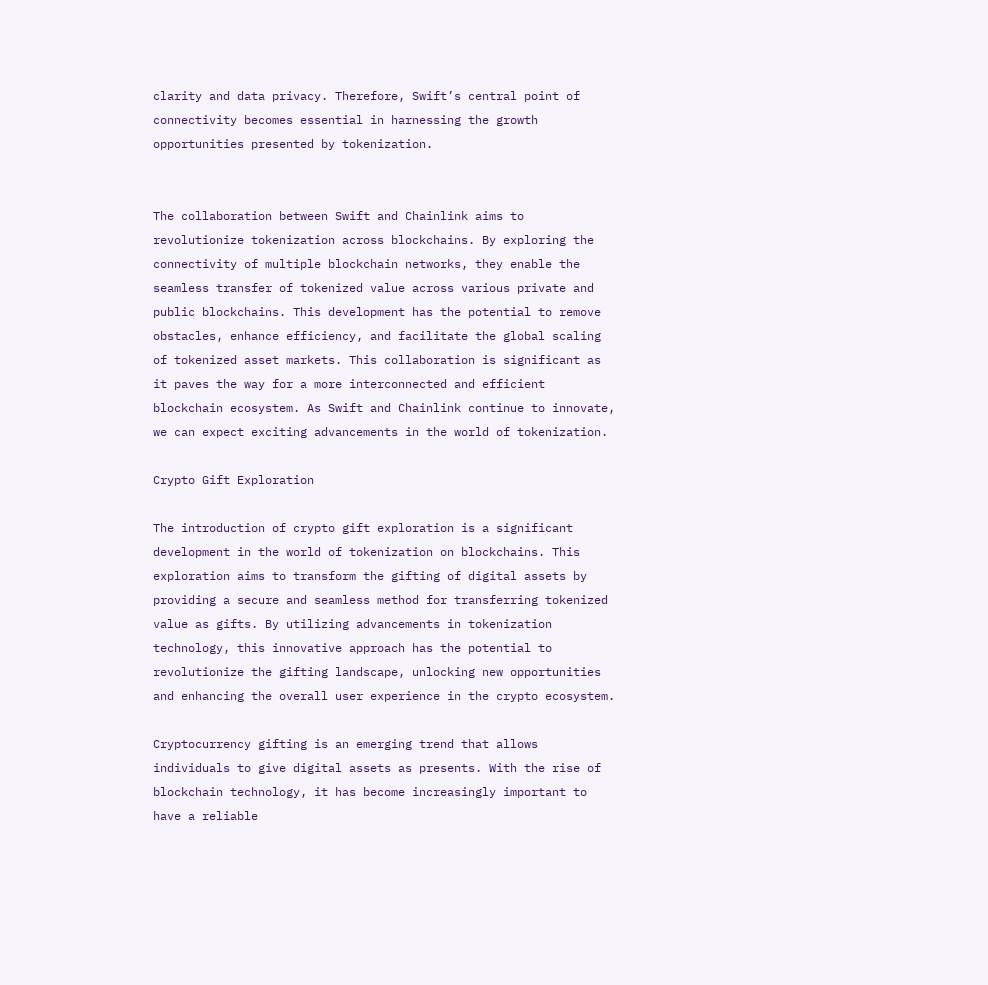clarity and data privacy. Therefore, Swift’s central point of connectivity becomes essential in harnessing the growth opportunities presented by tokenization.


The collaboration between Swift and Chainlink aims to revolutionize tokenization across blockchains. By exploring the connectivity of multiple blockchain networks, they enable the seamless transfer of tokenized value across various private and public blockchains. This development has the potential to remove obstacles, enhance efficiency, and facilitate the global scaling of tokenized asset markets. This collaboration is significant as it paves the way for a more interconnected and efficient blockchain ecosystem. As Swift and Chainlink continue to innovate, we can expect exciting advancements in the world of tokenization.

Crypto Gift Exploration

The introduction of crypto gift exploration is a significant development in the world of tokenization on blockchains. This exploration aims to transform the gifting of digital assets by providing a secure and seamless method for transferring tokenized value as gifts. By utilizing advancements in tokenization technology, this innovative approach has the potential to revolutionize the gifting landscape, unlocking new opportunities and enhancing the overall user experience in the crypto ecosystem.

Cryptocurrency gifting is an emerging trend that allows individuals to give digital assets as presents. With the rise of blockchain technology, it has become increasingly important to have a reliable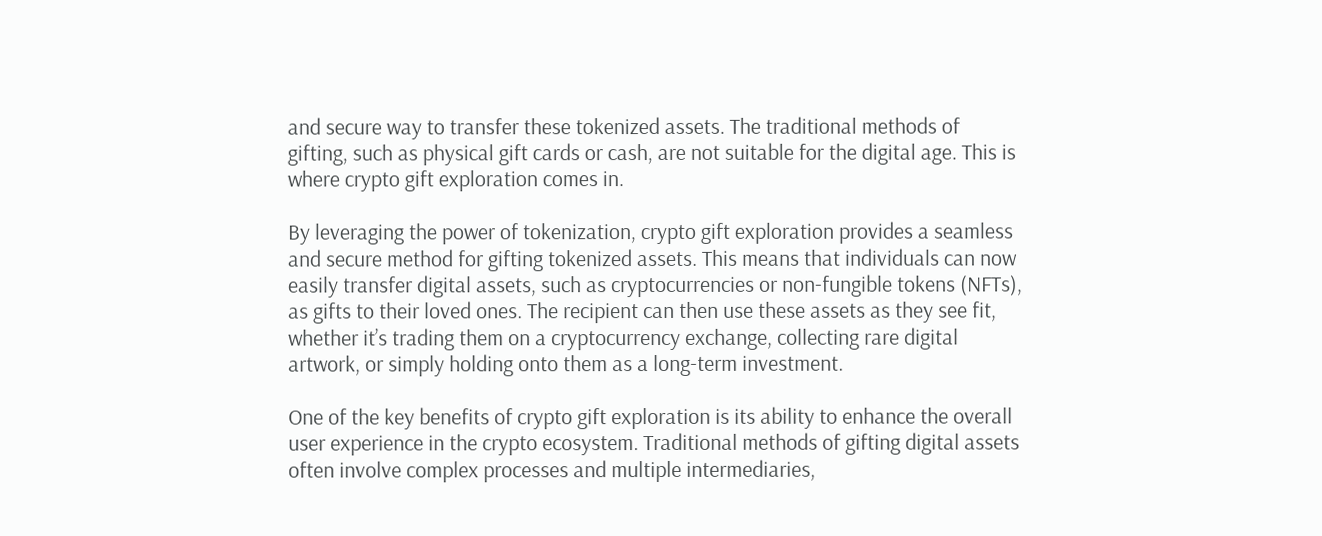and secure way to transfer these tokenized assets. The traditional methods of gifting, such as physical gift cards or cash, are not suitable for the digital age. This is where crypto gift exploration comes in.

By leveraging the power of tokenization, crypto gift exploration provides a seamless and secure method for gifting tokenized assets. This means that individuals can now easily transfer digital assets, such as cryptocurrencies or non-fungible tokens (NFTs), as gifts to their loved ones. The recipient can then use these assets as they see fit, whether it’s trading them on a cryptocurrency exchange, collecting rare digital artwork, or simply holding onto them as a long-term investment.

One of the key benefits of crypto gift exploration is its ability to enhance the overall user experience in the crypto ecosystem. Traditional methods of gifting digital assets often involve complex processes and multiple intermediaries,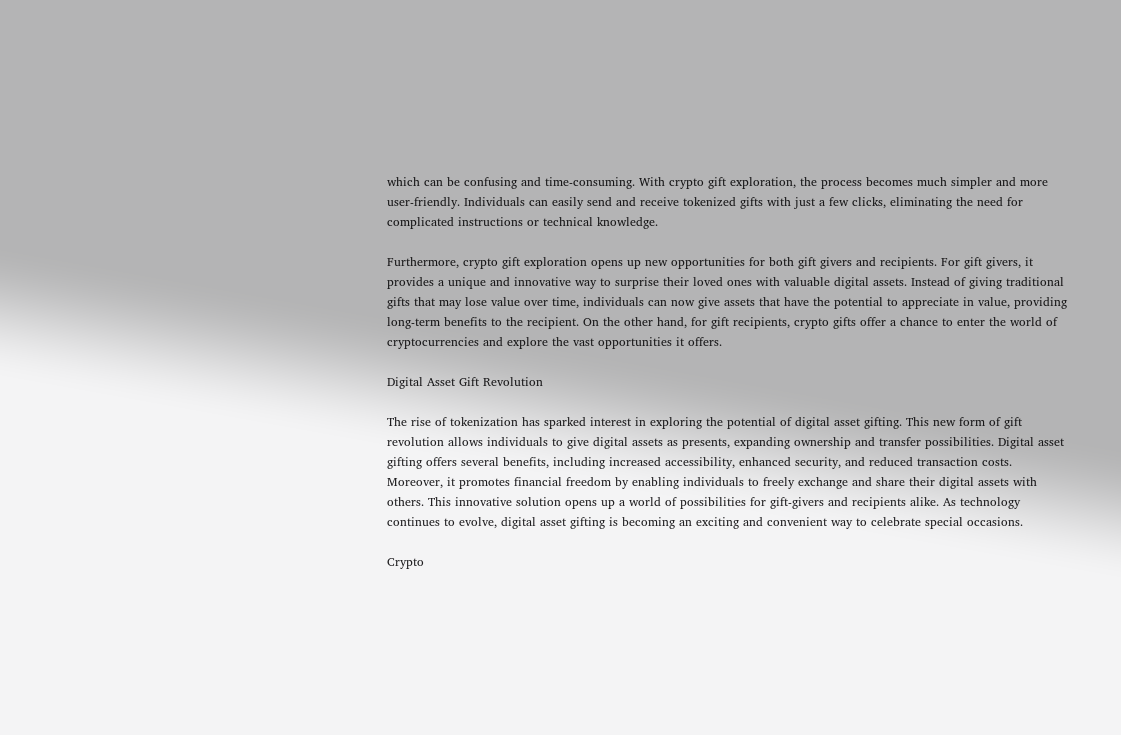which can be confusing and time-consuming. With crypto gift exploration, the process becomes much simpler and more user-friendly. Individuals can easily send and receive tokenized gifts with just a few clicks, eliminating the need for complicated instructions or technical knowledge.

Furthermore, crypto gift exploration opens up new opportunities for both gift givers and recipients. For gift givers, it provides a unique and innovative way to surprise their loved ones with valuable digital assets. Instead of giving traditional gifts that may lose value over time, individuals can now give assets that have the potential to appreciate in value, providing long-term benefits to the recipient. On the other hand, for gift recipients, crypto gifts offer a chance to enter the world of cryptocurrencies and explore the vast opportunities it offers.

Digital Asset Gift Revolution

The rise of tokenization has sparked interest in exploring the potential of digital asset gifting. This new form of gift revolution allows individuals to give digital assets as presents, expanding ownership and transfer possibilities. Digital asset gifting offers several benefits, including increased accessibility, enhanced security, and reduced transaction costs. Moreover, it promotes financial freedom by enabling individuals to freely exchange and share their digital assets with others. This innovative solution opens up a world of possibilities for gift-givers and recipients alike. As technology continues to evolve, digital asset gifting is becoming an exciting and convenient way to celebrate special occasions.

Crypto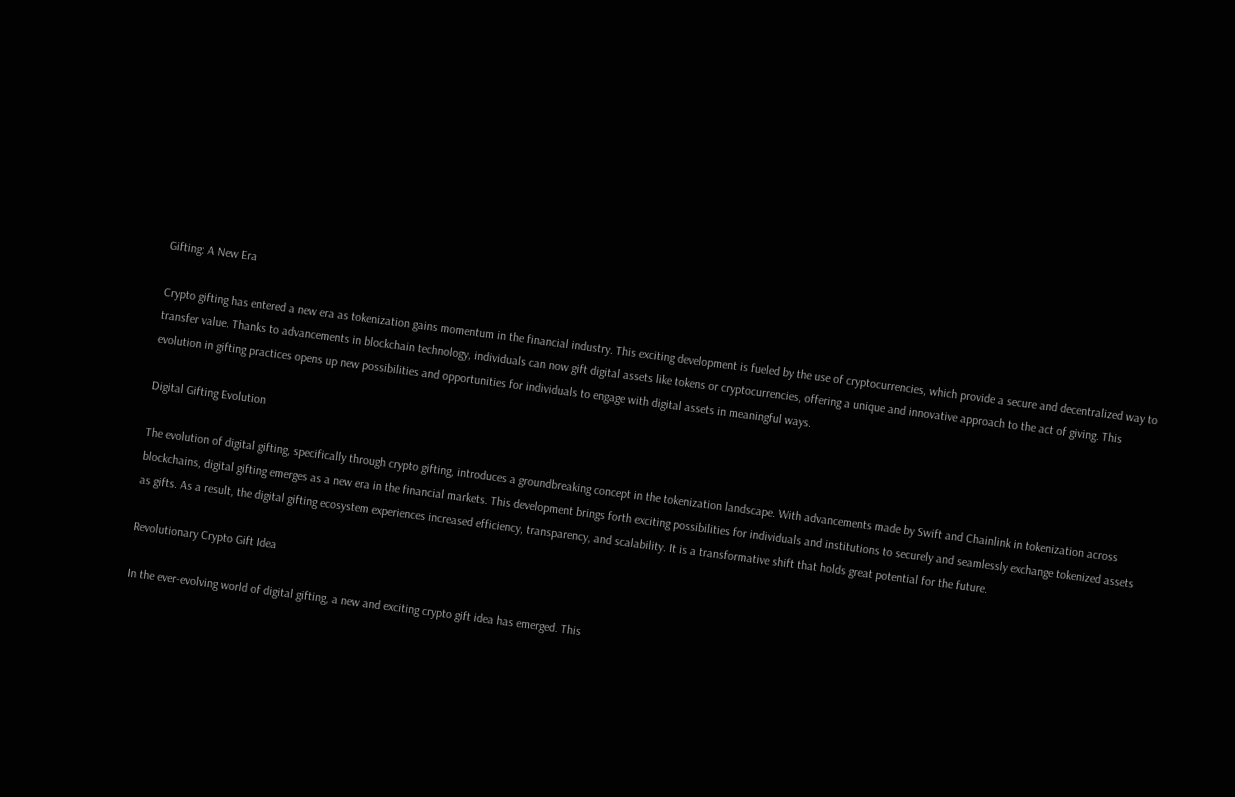Gifting: A New Era

Crypto gifting has entered a new era as tokenization gains momentum in the financial industry. This exciting development is fueled by the use of cryptocurrencies, which provide a secure and decentralized way to transfer value. Thanks to advancements in blockchain technology, individuals can now gift digital assets like tokens or cryptocurrencies, offering a unique and innovative approach to the act of giving. This evolution in gifting practices opens up new possibilities and opportunities for individuals to engage with digital assets in meaningful ways.

Digital Gifting Evolution

The evolution of digital gifting, specifically through crypto gifting, introduces a groundbreaking concept in the tokenization landscape. With advancements made by Swift and Chainlink in tokenization across blockchains, digital gifting emerges as a new era in the financial markets. This development brings forth exciting possibilities for individuals and institutions to securely and seamlessly exchange tokenized assets as gifts. As a result, the digital gifting ecosystem experiences increased efficiency, transparency, and scalability. It is a transformative shift that holds great potential for the future.

Revolutionary Crypto Gift Idea

In the ever-evolving world of digital gifting, a new and exciting crypto gift idea has emerged. This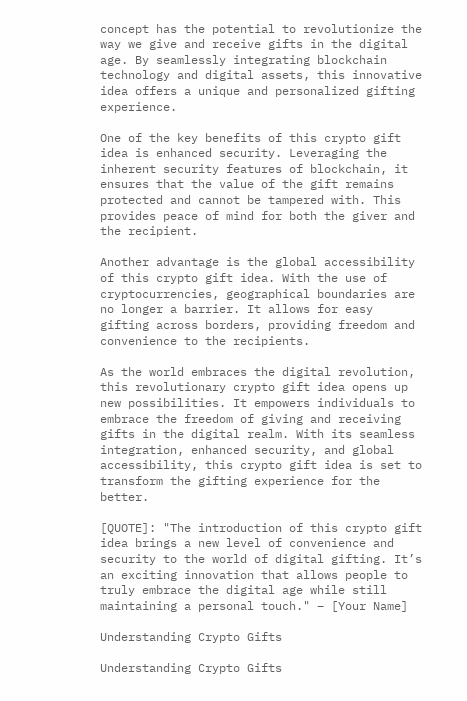concept has the potential to revolutionize the way we give and receive gifts in the digital age. By seamlessly integrating blockchain technology and digital assets, this innovative idea offers a unique and personalized gifting experience.

One of the key benefits of this crypto gift idea is enhanced security. Leveraging the inherent security features of blockchain, it ensures that the value of the gift remains protected and cannot be tampered with. This provides peace of mind for both the giver and the recipient.

Another advantage is the global accessibility of this crypto gift idea. With the use of cryptocurrencies, geographical boundaries are no longer a barrier. It allows for easy gifting across borders, providing freedom and convenience to the recipients.

As the world embraces the digital revolution, this revolutionary crypto gift idea opens up new possibilities. It empowers individuals to embrace the freedom of giving and receiving gifts in the digital realm. With its seamless integration, enhanced security, and global accessibility, this crypto gift idea is set to transform the gifting experience for the better.

[QUOTE]: "The introduction of this crypto gift idea brings a new level of convenience and security to the world of digital gifting. It’s an exciting innovation that allows people to truly embrace the digital age while still maintaining a personal touch." – [Your Name]

Understanding Crypto Gifts

Understanding Crypto Gifts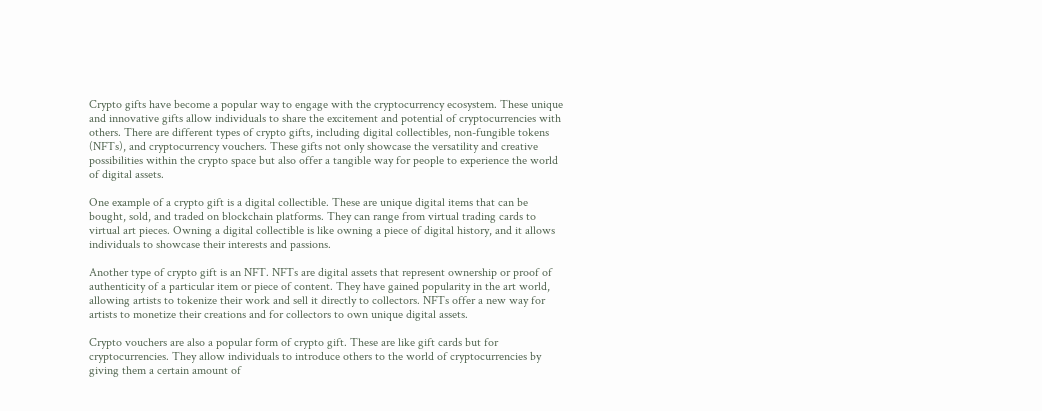Crypto gifts have become a popular way to engage with the cryptocurrency ecosystem. These unique and innovative gifts allow individuals to share the excitement and potential of cryptocurrencies with others. There are different types of crypto gifts, including digital collectibles, non-fungible tokens (NFTs), and cryptocurrency vouchers. These gifts not only showcase the versatility and creative possibilities within the crypto space but also offer a tangible way for people to experience the world of digital assets.

One example of a crypto gift is a digital collectible. These are unique digital items that can be bought, sold, and traded on blockchain platforms. They can range from virtual trading cards to virtual art pieces. Owning a digital collectible is like owning a piece of digital history, and it allows individuals to showcase their interests and passions.

Another type of crypto gift is an NFT. NFTs are digital assets that represent ownership or proof of authenticity of a particular item or piece of content. They have gained popularity in the art world, allowing artists to tokenize their work and sell it directly to collectors. NFTs offer a new way for artists to monetize their creations and for collectors to own unique digital assets.

Crypto vouchers are also a popular form of crypto gift. These are like gift cards but for cryptocurrencies. They allow individuals to introduce others to the world of cryptocurrencies by giving them a certain amount of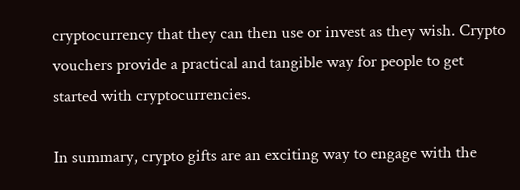cryptocurrency that they can then use or invest as they wish. Crypto vouchers provide a practical and tangible way for people to get started with cryptocurrencies.

In summary, crypto gifts are an exciting way to engage with the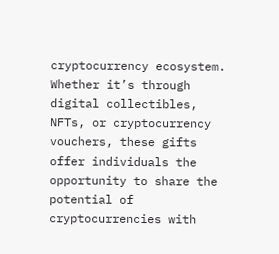cryptocurrency ecosystem. Whether it’s through digital collectibles, NFTs, or cryptocurrency vouchers, these gifts offer individuals the opportunity to share the potential of cryptocurrencies with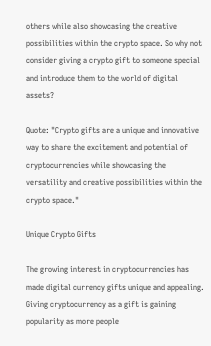others while also showcasing the creative possibilities within the crypto space. So why not consider giving a crypto gift to someone special and introduce them to the world of digital assets?

Quote: "Crypto gifts are a unique and innovative way to share the excitement and potential of cryptocurrencies while showcasing the versatility and creative possibilities within the crypto space."

Unique Crypto Gifts

The growing interest in cryptocurrencies has made digital currency gifts unique and appealing. Giving cryptocurrency as a gift is gaining popularity as more people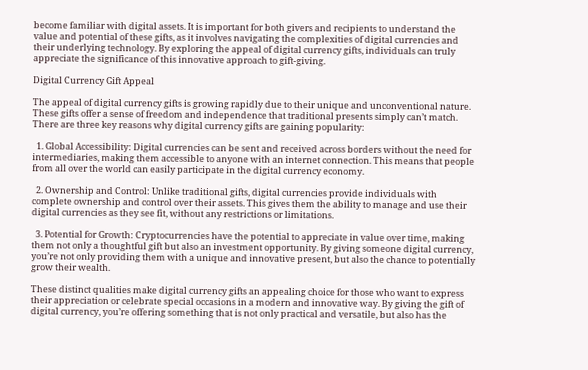become familiar with digital assets. It is important for both givers and recipients to understand the value and potential of these gifts, as it involves navigating the complexities of digital currencies and their underlying technology. By exploring the appeal of digital currency gifts, individuals can truly appreciate the significance of this innovative approach to gift-giving.

Digital Currency Gift Appeal

The appeal of digital currency gifts is growing rapidly due to their unique and unconventional nature. These gifts offer a sense of freedom and independence that traditional presents simply can’t match. There are three key reasons why digital currency gifts are gaining popularity:

  1. Global Accessibility: Digital currencies can be sent and received across borders without the need for intermediaries, making them accessible to anyone with an internet connection. This means that people from all over the world can easily participate in the digital currency economy.

  2. Ownership and Control: Unlike traditional gifts, digital currencies provide individuals with complete ownership and control over their assets. This gives them the ability to manage and use their digital currencies as they see fit, without any restrictions or limitations.

  3. Potential for Growth: Cryptocurrencies have the potential to appreciate in value over time, making them not only a thoughtful gift but also an investment opportunity. By giving someone digital currency, you’re not only providing them with a unique and innovative present, but also the chance to potentially grow their wealth.

These distinct qualities make digital currency gifts an appealing choice for those who want to express their appreciation or celebrate special occasions in a modern and innovative way. By giving the gift of digital currency, you’re offering something that is not only practical and versatile, but also has the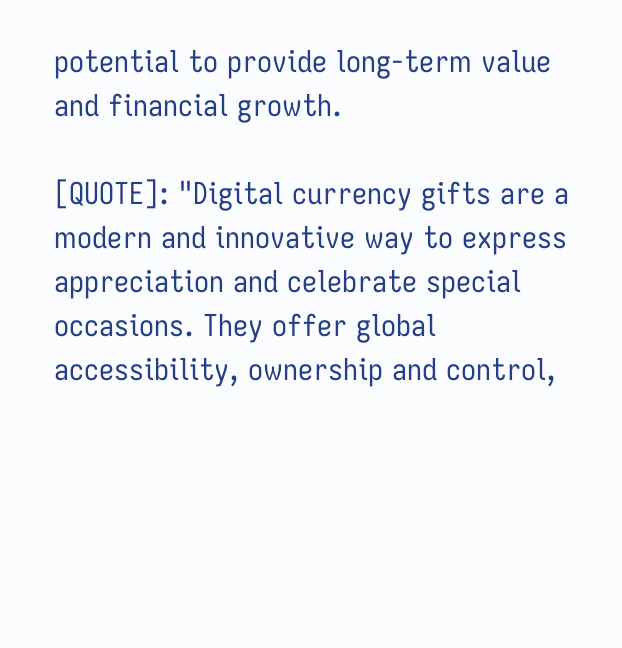potential to provide long-term value and financial growth.

[QUOTE]: "Digital currency gifts are a modern and innovative way to express appreciation and celebrate special occasions. They offer global accessibility, ownership and control,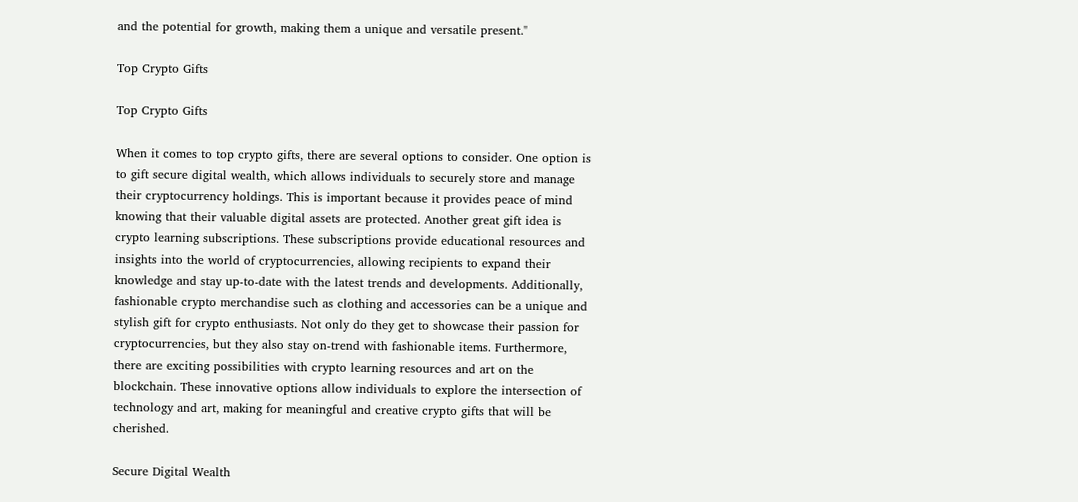and the potential for growth, making them a unique and versatile present."

Top Crypto Gifts

Top Crypto Gifts

When it comes to top crypto gifts, there are several options to consider. One option is to gift secure digital wealth, which allows individuals to securely store and manage their cryptocurrency holdings. This is important because it provides peace of mind knowing that their valuable digital assets are protected. Another great gift idea is crypto learning subscriptions. These subscriptions provide educational resources and insights into the world of cryptocurrencies, allowing recipients to expand their knowledge and stay up-to-date with the latest trends and developments. Additionally, fashionable crypto merchandise such as clothing and accessories can be a unique and stylish gift for crypto enthusiasts. Not only do they get to showcase their passion for cryptocurrencies, but they also stay on-trend with fashionable items. Furthermore, there are exciting possibilities with crypto learning resources and art on the blockchain. These innovative options allow individuals to explore the intersection of technology and art, making for meaningful and creative crypto gifts that will be cherished.

Secure Digital Wealth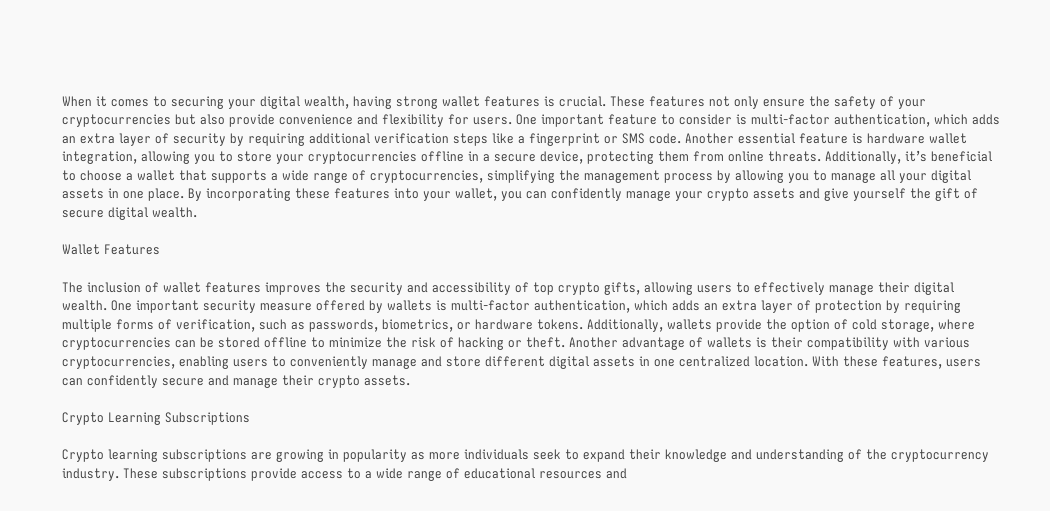When it comes to securing your digital wealth, having strong wallet features is crucial. These features not only ensure the safety of your cryptocurrencies but also provide convenience and flexibility for users. One important feature to consider is multi-factor authentication, which adds an extra layer of security by requiring additional verification steps like a fingerprint or SMS code. Another essential feature is hardware wallet integration, allowing you to store your cryptocurrencies offline in a secure device, protecting them from online threats. Additionally, it’s beneficial to choose a wallet that supports a wide range of cryptocurrencies, simplifying the management process by allowing you to manage all your digital assets in one place. By incorporating these features into your wallet, you can confidently manage your crypto assets and give yourself the gift of secure digital wealth.

Wallet Features

The inclusion of wallet features improves the security and accessibility of top crypto gifts, allowing users to effectively manage their digital wealth. One important security measure offered by wallets is multi-factor authentication, which adds an extra layer of protection by requiring multiple forms of verification, such as passwords, biometrics, or hardware tokens. Additionally, wallets provide the option of cold storage, where cryptocurrencies can be stored offline to minimize the risk of hacking or theft. Another advantage of wallets is their compatibility with various cryptocurrencies, enabling users to conveniently manage and store different digital assets in one centralized location. With these features, users can confidently secure and manage their crypto assets.

Crypto Learning Subscriptions

Crypto learning subscriptions are growing in popularity as more individuals seek to expand their knowledge and understanding of the cryptocurrency industry. These subscriptions provide access to a wide range of educational resources and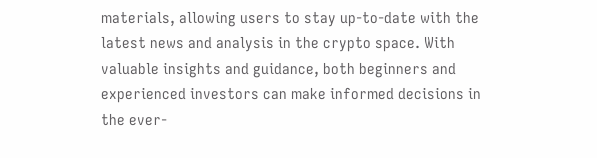materials, allowing users to stay up-to-date with the latest news and analysis in the crypto space. With valuable insights and guidance, both beginners and experienced investors can make informed decisions in the ever-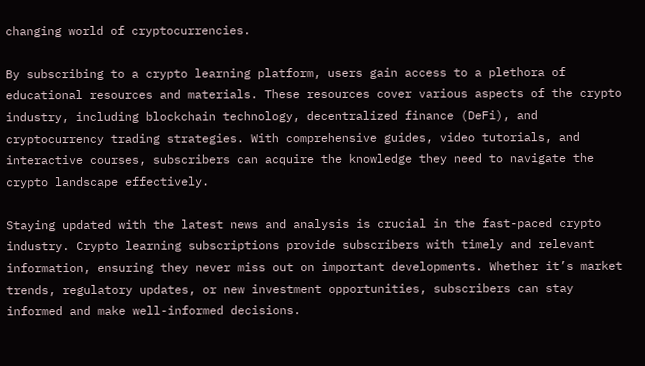changing world of cryptocurrencies.

By subscribing to a crypto learning platform, users gain access to a plethora of educational resources and materials. These resources cover various aspects of the crypto industry, including blockchain technology, decentralized finance (DeFi), and cryptocurrency trading strategies. With comprehensive guides, video tutorials, and interactive courses, subscribers can acquire the knowledge they need to navigate the crypto landscape effectively.

Staying updated with the latest news and analysis is crucial in the fast-paced crypto industry. Crypto learning subscriptions provide subscribers with timely and relevant information, ensuring they never miss out on important developments. Whether it’s market trends, regulatory updates, or new investment opportunities, subscribers can stay informed and make well-informed decisions.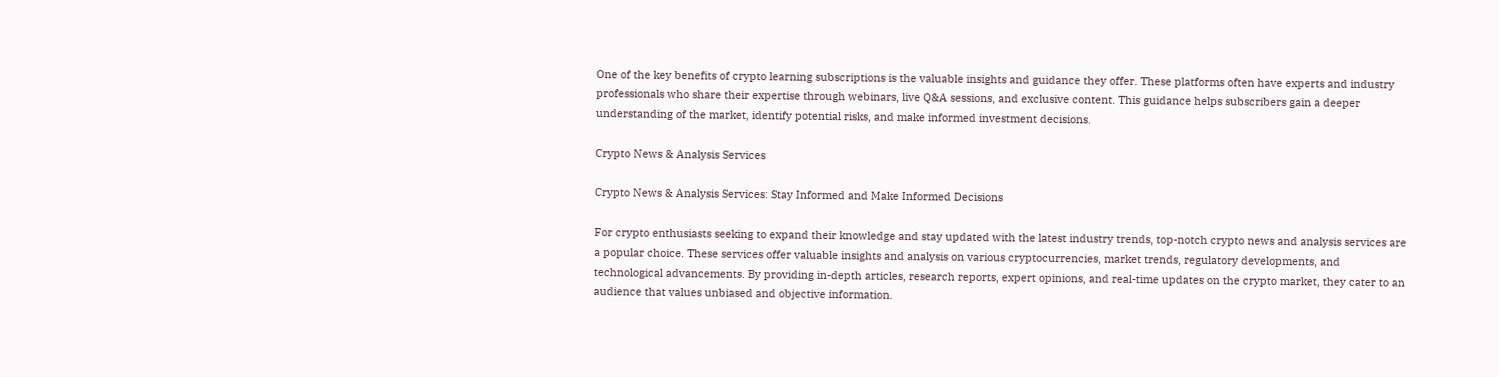One of the key benefits of crypto learning subscriptions is the valuable insights and guidance they offer. These platforms often have experts and industry professionals who share their expertise through webinars, live Q&A sessions, and exclusive content. This guidance helps subscribers gain a deeper understanding of the market, identify potential risks, and make informed investment decisions.

Crypto News & Analysis Services

Crypto News & Analysis Services: Stay Informed and Make Informed Decisions

For crypto enthusiasts seeking to expand their knowledge and stay updated with the latest industry trends, top-notch crypto news and analysis services are a popular choice. These services offer valuable insights and analysis on various cryptocurrencies, market trends, regulatory developments, and technological advancements. By providing in-depth articles, research reports, expert opinions, and real-time updates on the crypto market, they cater to an audience that values unbiased and objective information.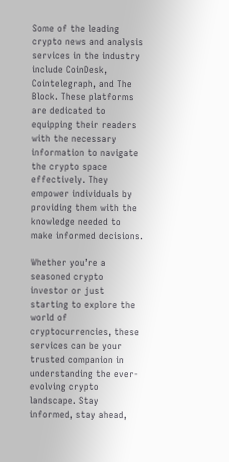Some of the leading crypto news and analysis services in the industry include CoinDesk, Cointelegraph, and The Block. These platforms are dedicated to equipping their readers with the necessary information to navigate the crypto space effectively. They empower individuals by providing them with the knowledge needed to make informed decisions.

Whether you’re a seasoned crypto investor or just starting to explore the world of cryptocurrencies, these services can be your trusted companion in understanding the ever-evolving crypto landscape. Stay informed, stay ahead,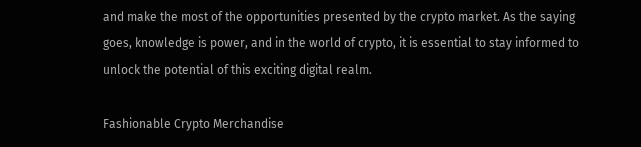and make the most of the opportunities presented by the crypto market. As the saying goes, knowledge is power, and in the world of crypto, it is essential to stay informed to unlock the potential of this exciting digital realm.

Fashionable Crypto Merchandise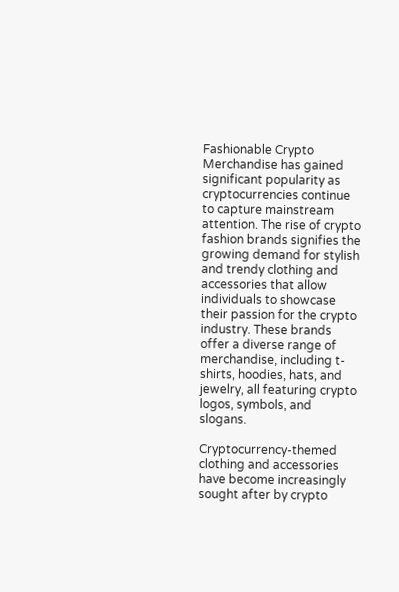Fashionable Crypto Merchandise has gained significant popularity as cryptocurrencies continue to capture mainstream attention. The rise of crypto fashion brands signifies the growing demand for stylish and trendy clothing and accessories that allow individuals to showcase their passion for the crypto industry. These brands offer a diverse range of merchandise, including t-shirts, hoodies, hats, and jewelry, all featuring crypto logos, symbols, and slogans.

Cryptocurrency-themed clothing and accessories have become increasingly sought after by crypto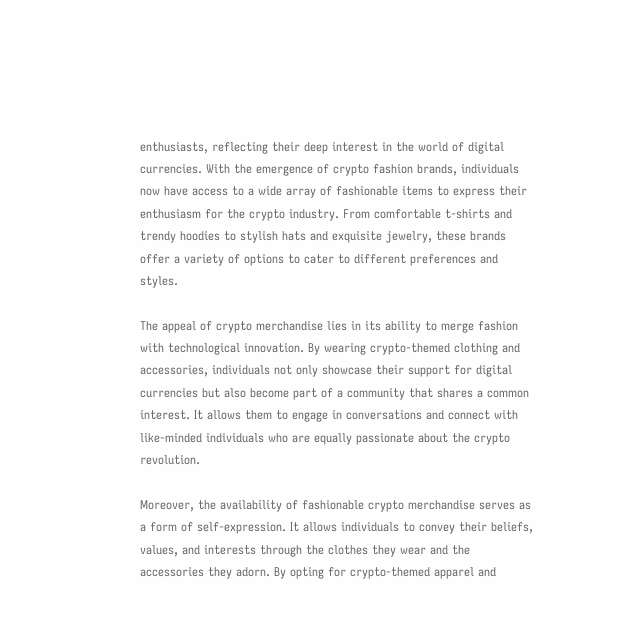enthusiasts, reflecting their deep interest in the world of digital currencies. With the emergence of crypto fashion brands, individuals now have access to a wide array of fashionable items to express their enthusiasm for the crypto industry. From comfortable t-shirts and trendy hoodies to stylish hats and exquisite jewelry, these brands offer a variety of options to cater to different preferences and styles.

The appeal of crypto merchandise lies in its ability to merge fashion with technological innovation. By wearing crypto-themed clothing and accessories, individuals not only showcase their support for digital currencies but also become part of a community that shares a common interest. It allows them to engage in conversations and connect with like-minded individuals who are equally passionate about the crypto revolution.

Moreover, the availability of fashionable crypto merchandise serves as a form of self-expression. It allows individuals to convey their beliefs, values, and interests through the clothes they wear and the accessories they adorn. By opting for crypto-themed apparel and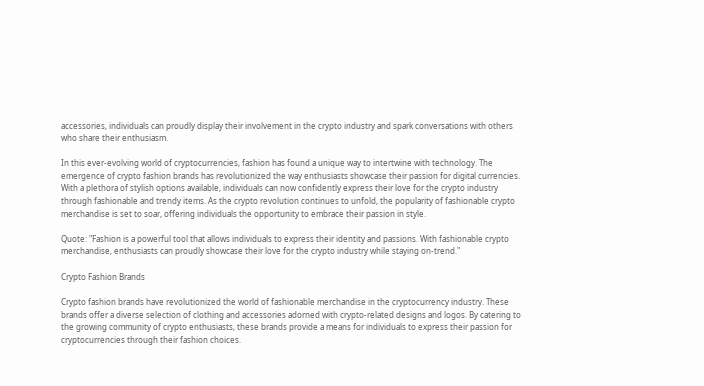accessories, individuals can proudly display their involvement in the crypto industry and spark conversations with others who share their enthusiasm.

In this ever-evolving world of cryptocurrencies, fashion has found a unique way to intertwine with technology. The emergence of crypto fashion brands has revolutionized the way enthusiasts showcase their passion for digital currencies. With a plethora of stylish options available, individuals can now confidently express their love for the crypto industry through fashionable and trendy items. As the crypto revolution continues to unfold, the popularity of fashionable crypto merchandise is set to soar, offering individuals the opportunity to embrace their passion in style.

Quote: "Fashion is a powerful tool that allows individuals to express their identity and passions. With fashionable crypto merchandise, enthusiasts can proudly showcase their love for the crypto industry while staying on-trend."

Crypto Fashion Brands

Crypto fashion brands have revolutionized the world of fashionable merchandise in the cryptocurrency industry. These brands offer a diverse selection of clothing and accessories adorned with crypto-related designs and logos. By catering to the growing community of crypto enthusiasts, these brands provide a means for individuals to express their passion for cryptocurrencies through their fashion choices.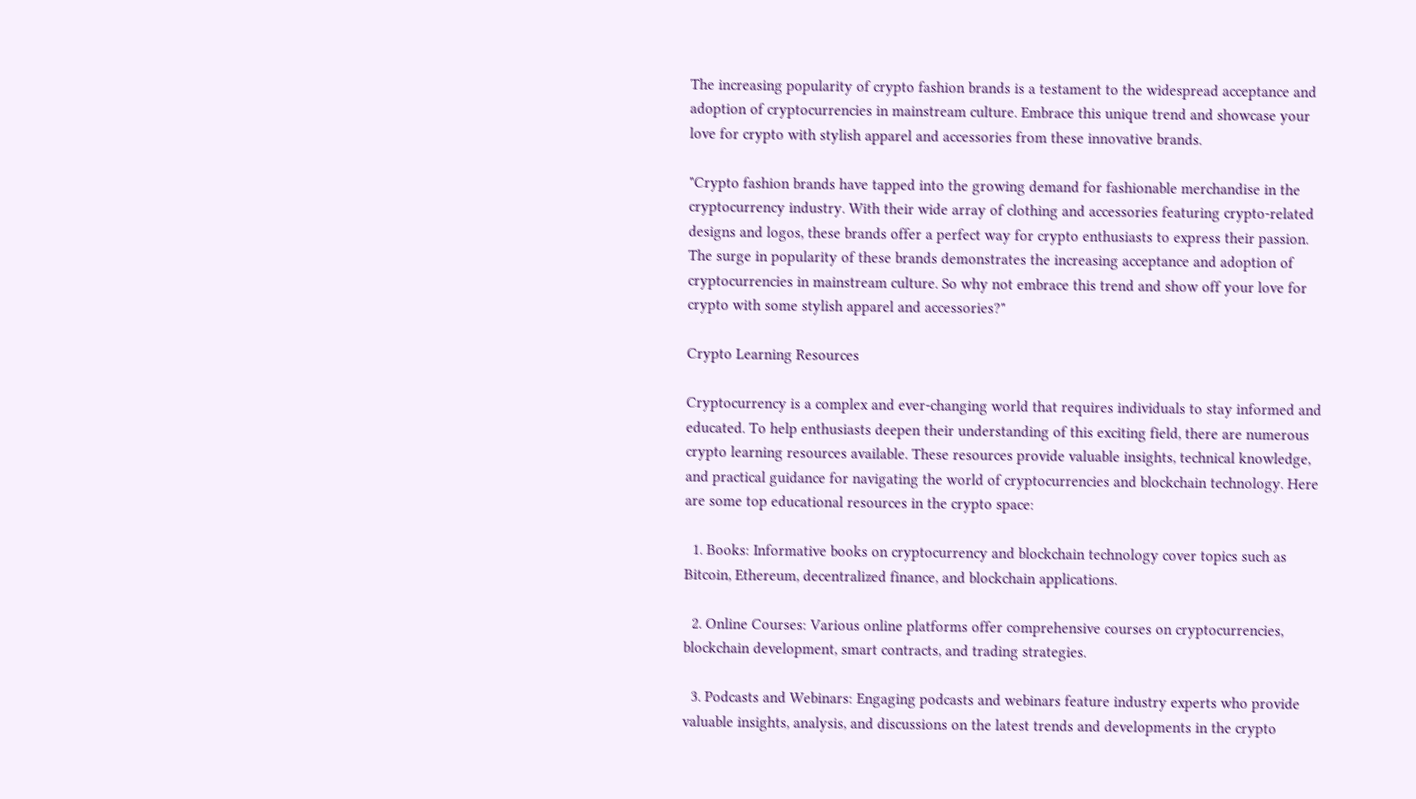The increasing popularity of crypto fashion brands is a testament to the widespread acceptance and adoption of cryptocurrencies in mainstream culture. Embrace this unique trend and showcase your love for crypto with stylish apparel and accessories from these innovative brands.

"Crypto fashion brands have tapped into the growing demand for fashionable merchandise in the cryptocurrency industry. With their wide array of clothing and accessories featuring crypto-related designs and logos, these brands offer a perfect way for crypto enthusiasts to express their passion. The surge in popularity of these brands demonstrates the increasing acceptance and adoption of cryptocurrencies in mainstream culture. So why not embrace this trend and show off your love for crypto with some stylish apparel and accessories?"

Crypto Learning Resources

Cryptocurrency is a complex and ever-changing world that requires individuals to stay informed and educated. To help enthusiasts deepen their understanding of this exciting field, there are numerous crypto learning resources available. These resources provide valuable insights, technical knowledge, and practical guidance for navigating the world of cryptocurrencies and blockchain technology. Here are some top educational resources in the crypto space:

  1. Books: Informative books on cryptocurrency and blockchain technology cover topics such as Bitcoin, Ethereum, decentralized finance, and blockchain applications.

  2. Online Courses: Various online platforms offer comprehensive courses on cryptocurrencies, blockchain development, smart contracts, and trading strategies.

  3. Podcasts and Webinars: Engaging podcasts and webinars feature industry experts who provide valuable insights, analysis, and discussions on the latest trends and developments in the crypto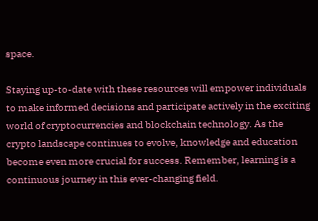space.

Staying up-to-date with these resources will empower individuals to make informed decisions and participate actively in the exciting world of cryptocurrencies and blockchain technology. As the crypto landscape continues to evolve, knowledge and education become even more crucial for success. Remember, learning is a continuous journey in this ever-changing field.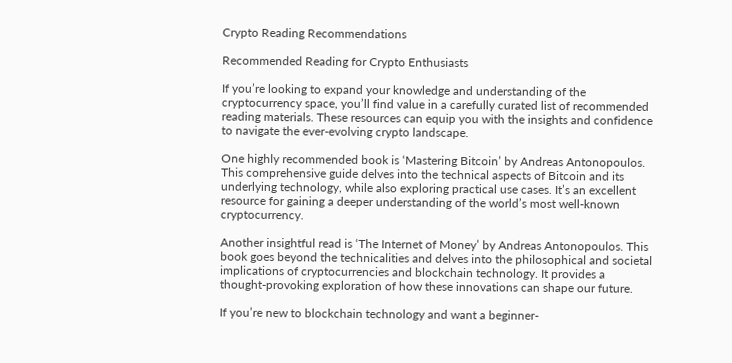Crypto Reading Recommendations

Recommended Reading for Crypto Enthusiasts

If you’re looking to expand your knowledge and understanding of the cryptocurrency space, you’ll find value in a carefully curated list of recommended reading materials. These resources can equip you with the insights and confidence to navigate the ever-evolving crypto landscape.

One highly recommended book is ‘Mastering Bitcoin’ by Andreas Antonopoulos. This comprehensive guide delves into the technical aspects of Bitcoin and its underlying technology, while also exploring practical use cases. It’s an excellent resource for gaining a deeper understanding of the world’s most well-known cryptocurrency.

Another insightful read is ‘The Internet of Money’ by Andreas Antonopoulos. This book goes beyond the technicalities and delves into the philosophical and societal implications of cryptocurrencies and blockchain technology. It provides a thought-provoking exploration of how these innovations can shape our future.

If you’re new to blockchain technology and want a beginner-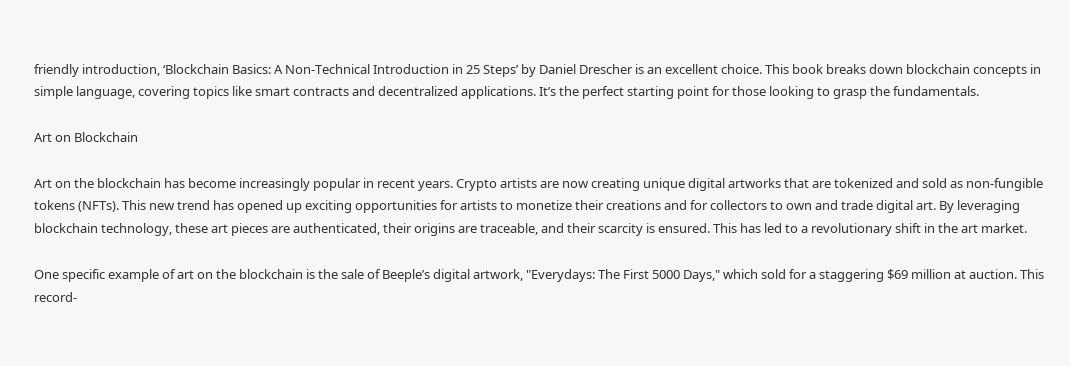friendly introduction, ‘Blockchain Basics: A Non-Technical Introduction in 25 Steps’ by Daniel Drescher is an excellent choice. This book breaks down blockchain concepts in simple language, covering topics like smart contracts and decentralized applications. It’s the perfect starting point for those looking to grasp the fundamentals.

Art on Blockchain

Art on the blockchain has become increasingly popular in recent years. Crypto artists are now creating unique digital artworks that are tokenized and sold as non-fungible tokens (NFTs). This new trend has opened up exciting opportunities for artists to monetize their creations and for collectors to own and trade digital art. By leveraging blockchain technology, these art pieces are authenticated, their origins are traceable, and their scarcity is ensured. This has led to a revolutionary shift in the art market.

One specific example of art on the blockchain is the sale of Beeple’s digital artwork, "Everydays: The First 5000 Days," which sold for a staggering $69 million at auction. This record-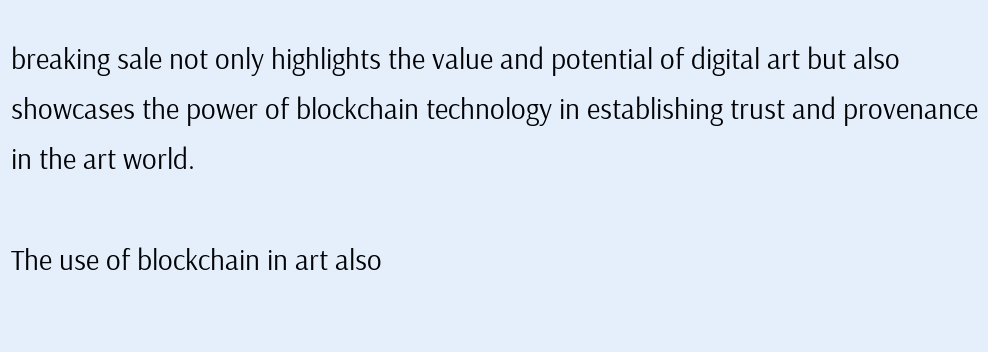breaking sale not only highlights the value and potential of digital art but also showcases the power of blockchain technology in establishing trust and provenance in the art world.

The use of blockchain in art also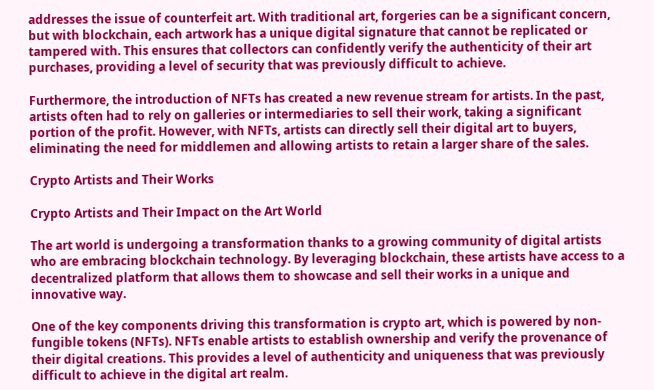addresses the issue of counterfeit art. With traditional art, forgeries can be a significant concern, but with blockchain, each artwork has a unique digital signature that cannot be replicated or tampered with. This ensures that collectors can confidently verify the authenticity of their art purchases, providing a level of security that was previously difficult to achieve.

Furthermore, the introduction of NFTs has created a new revenue stream for artists. In the past, artists often had to rely on galleries or intermediaries to sell their work, taking a significant portion of the profit. However, with NFTs, artists can directly sell their digital art to buyers, eliminating the need for middlemen and allowing artists to retain a larger share of the sales.

Crypto Artists and Their Works

Crypto Artists and Their Impact on the Art World

The art world is undergoing a transformation thanks to a growing community of digital artists who are embracing blockchain technology. By leveraging blockchain, these artists have access to a decentralized platform that allows them to showcase and sell their works in a unique and innovative way.

One of the key components driving this transformation is crypto art, which is powered by non-fungible tokens (NFTs). NFTs enable artists to establish ownership and verify the provenance of their digital creations. This provides a level of authenticity and uniqueness that was previously difficult to achieve in the digital art realm.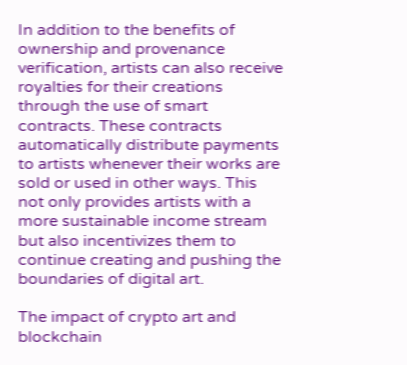In addition to the benefits of ownership and provenance verification, artists can also receive royalties for their creations through the use of smart contracts. These contracts automatically distribute payments to artists whenever their works are sold or used in other ways. This not only provides artists with a more sustainable income stream but also incentivizes them to continue creating and pushing the boundaries of digital art.

The impact of crypto art and blockchain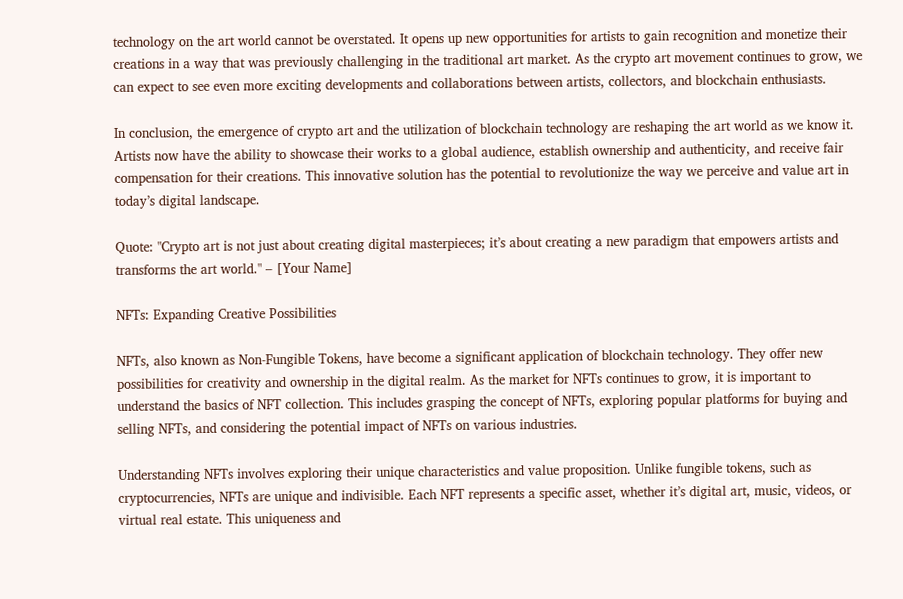technology on the art world cannot be overstated. It opens up new opportunities for artists to gain recognition and monetize their creations in a way that was previously challenging in the traditional art market. As the crypto art movement continues to grow, we can expect to see even more exciting developments and collaborations between artists, collectors, and blockchain enthusiasts.

In conclusion, the emergence of crypto art and the utilization of blockchain technology are reshaping the art world as we know it. Artists now have the ability to showcase their works to a global audience, establish ownership and authenticity, and receive fair compensation for their creations. This innovative solution has the potential to revolutionize the way we perceive and value art in today’s digital landscape.

Quote: "Crypto art is not just about creating digital masterpieces; it’s about creating a new paradigm that empowers artists and transforms the art world." – [Your Name]

NFTs: Expanding Creative Possibilities

NFTs, also known as Non-Fungible Tokens, have become a significant application of blockchain technology. They offer new possibilities for creativity and ownership in the digital realm. As the market for NFTs continues to grow, it is important to understand the basics of NFT collection. This includes grasping the concept of NFTs, exploring popular platforms for buying and selling NFTs, and considering the potential impact of NFTs on various industries.

Understanding NFTs involves exploring their unique characteristics and value proposition. Unlike fungible tokens, such as cryptocurrencies, NFTs are unique and indivisible. Each NFT represents a specific asset, whether it’s digital art, music, videos, or virtual real estate. This uniqueness and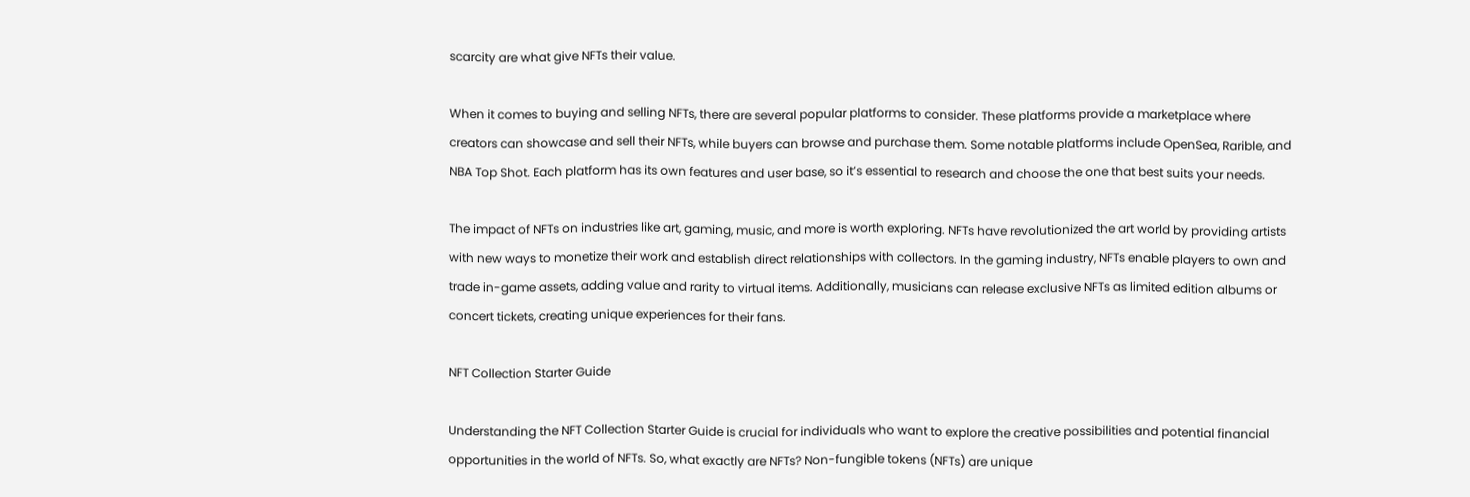scarcity are what give NFTs their value.

When it comes to buying and selling NFTs, there are several popular platforms to consider. These platforms provide a marketplace where creators can showcase and sell their NFTs, while buyers can browse and purchase them. Some notable platforms include OpenSea, Rarible, and NBA Top Shot. Each platform has its own features and user base, so it’s essential to research and choose the one that best suits your needs.

The impact of NFTs on industries like art, gaming, music, and more is worth exploring. NFTs have revolutionized the art world by providing artists with new ways to monetize their work and establish direct relationships with collectors. In the gaming industry, NFTs enable players to own and trade in-game assets, adding value and rarity to virtual items. Additionally, musicians can release exclusive NFTs as limited edition albums or concert tickets, creating unique experiences for their fans.

NFT Collection Starter Guide

Understanding the NFT Collection Starter Guide is crucial for individuals who want to explore the creative possibilities and potential financial opportunities in the world of NFTs. So, what exactly are NFTs? Non-fungible tokens (NFTs) are unique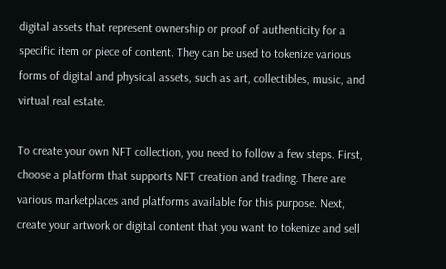digital assets that represent ownership or proof of authenticity for a specific item or piece of content. They can be used to tokenize various forms of digital and physical assets, such as art, collectibles, music, and virtual real estate.

To create your own NFT collection, you need to follow a few steps. First, choose a platform that supports NFT creation and trading. There are various marketplaces and platforms available for this purpose. Next, create your artwork or digital content that you want to tokenize and sell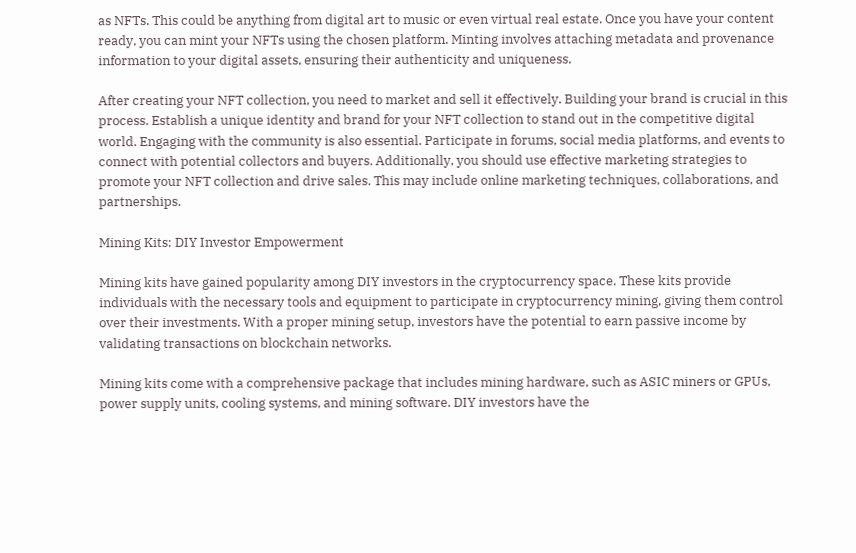as NFTs. This could be anything from digital art to music or even virtual real estate. Once you have your content ready, you can mint your NFTs using the chosen platform. Minting involves attaching metadata and provenance information to your digital assets, ensuring their authenticity and uniqueness.

After creating your NFT collection, you need to market and sell it effectively. Building your brand is crucial in this process. Establish a unique identity and brand for your NFT collection to stand out in the competitive digital world. Engaging with the community is also essential. Participate in forums, social media platforms, and events to connect with potential collectors and buyers. Additionally, you should use effective marketing strategies to promote your NFT collection and drive sales. This may include online marketing techniques, collaborations, and partnerships.

Mining Kits: DIY Investor Empowerment

Mining kits have gained popularity among DIY investors in the cryptocurrency space. These kits provide individuals with the necessary tools and equipment to participate in cryptocurrency mining, giving them control over their investments. With a proper mining setup, investors have the potential to earn passive income by validating transactions on blockchain networks.

Mining kits come with a comprehensive package that includes mining hardware, such as ASIC miners or GPUs, power supply units, cooling systems, and mining software. DIY investors have the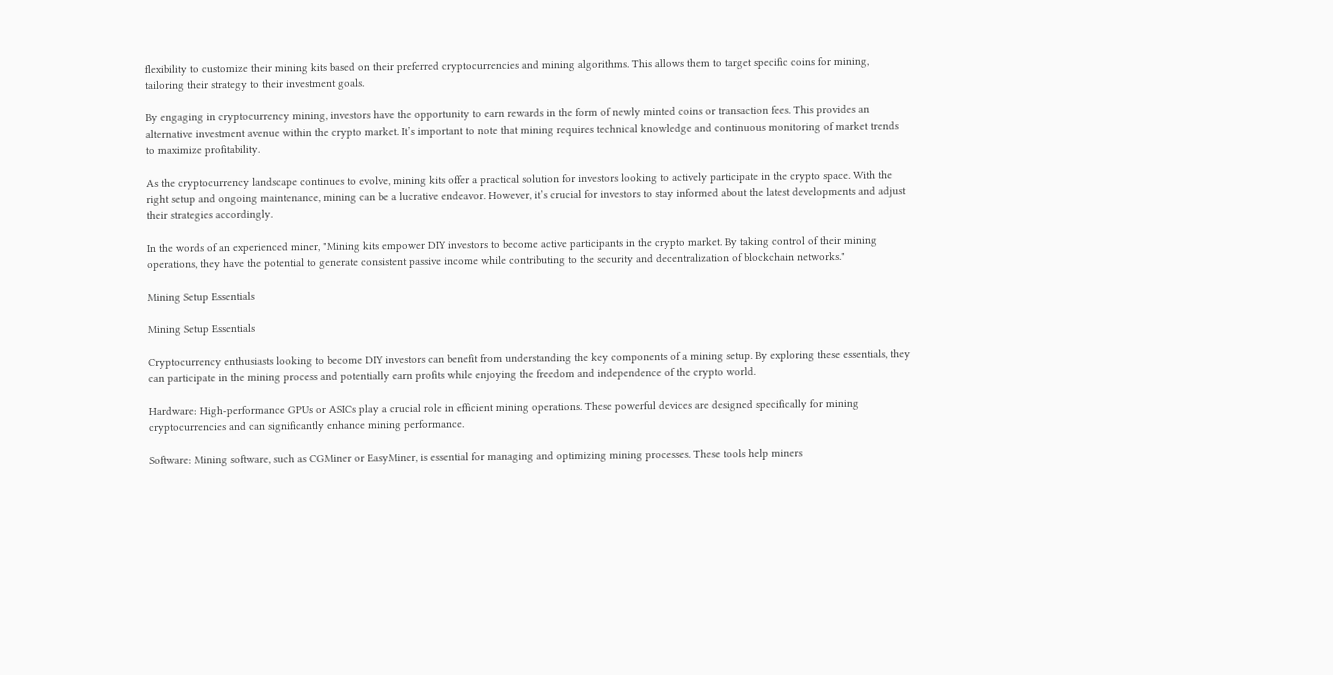flexibility to customize their mining kits based on their preferred cryptocurrencies and mining algorithms. This allows them to target specific coins for mining, tailoring their strategy to their investment goals.

By engaging in cryptocurrency mining, investors have the opportunity to earn rewards in the form of newly minted coins or transaction fees. This provides an alternative investment avenue within the crypto market. It’s important to note that mining requires technical knowledge and continuous monitoring of market trends to maximize profitability.

As the cryptocurrency landscape continues to evolve, mining kits offer a practical solution for investors looking to actively participate in the crypto space. With the right setup and ongoing maintenance, mining can be a lucrative endeavor. However, it’s crucial for investors to stay informed about the latest developments and adjust their strategies accordingly.

In the words of an experienced miner, "Mining kits empower DIY investors to become active participants in the crypto market. By taking control of their mining operations, they have the potential to generate consistent passive income while contributing to the security and decentralization of blockchain networks."

Mining Setup Essentials

Mining Setup Essentials

Cryptocurrency enthusiasts looking to become DIY investors can benefit from understanding the key components of a mining setup. By exploring these essentials, they can participate in the mining process and potentially earn profits while enjoying the freedom and independence of the crypto world.

Hardware: High-performance GPUs or ASICs play a crucial role in efficient mining operations. These powerful devices are designed specifically for mining cryptocurrencies and can significantly enhance mining performance.

Software: Mining software, such as CGMiner or EasyMiner, is essential for managing and optimizing mining processes. These tools help miners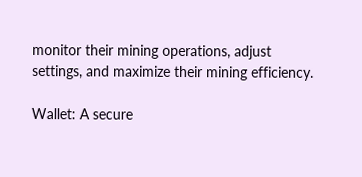monitor their mining operations, adjust settings, and maximize their mining efficiency.

Wallet: A secure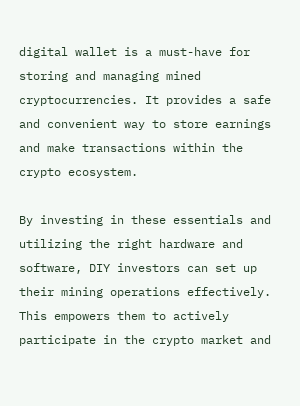digital wallet is a must-have for storing and managing mined cryptocurrencies. It provides a safe and convenient way to store earnings and make transactions within the crypto ecosystem.

By investing in these essentials and utilizing the right hardware and software, DIY investors can set up their mining operations effectively. This empowers them to actively participate in the crypto market and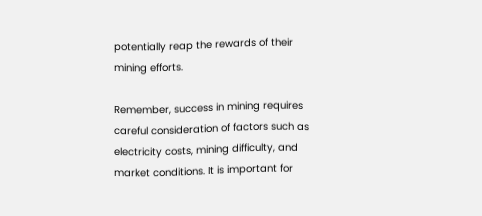potentially reap the rewards of their mining efforts.

Remember, success in mining requires careful consideration of factors such as electricity costs, mining difficulty, and market conditions. It is important for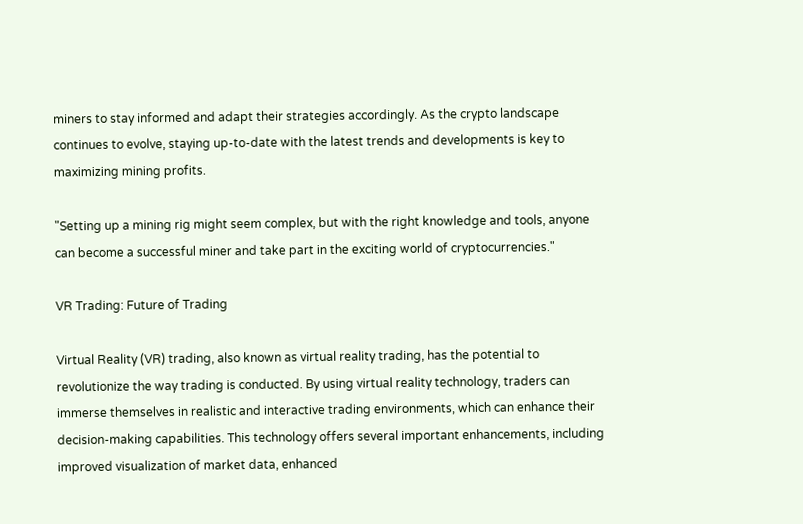miners to stay informed and adapt their strategies accordingly. As the crypto landscape continues to evolve, staying up-to-date with the latest trends and developments is key to maximizing mining profits.

"Setting up a mining rig might seem complex, but with the right knowledge and tools, anyone can become a successful miner and take part in the exciting world of cryptocurrencies."

VR Trading: Future of Trading

Virtual Reality (VR) trading, also known as virtual reality trading, has the potential to revolutionize the way trading is conducted. By using virtual reality technology, traders can immerse themselves in realistic and interactive trading environments, which can enhance their decision-making capabilities. This technology offers several important enhancements, including improved visualization of market data, enhanced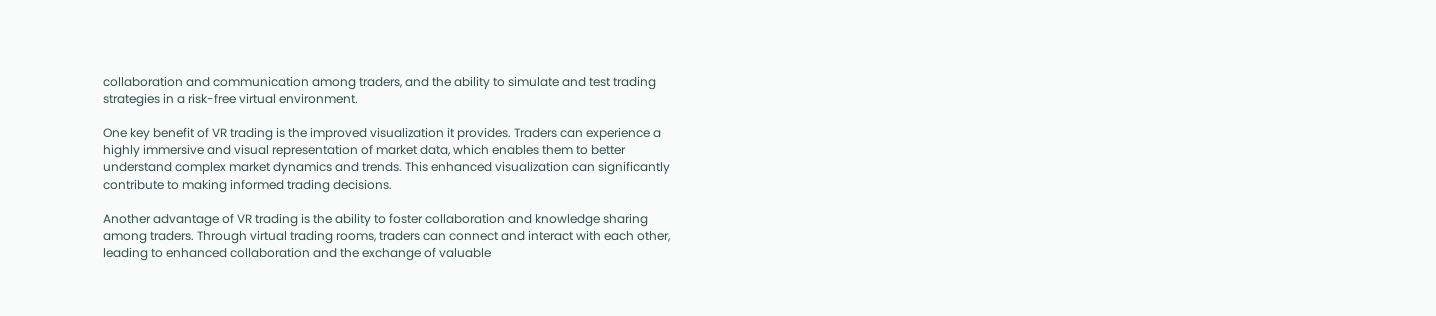collaboration and communication among traders, and the ability to simulate and test trading strategies in a risk-free virtual environment.

One key benefit of VR trading is the improved visualization it provides. Traders can experience a highly immersive and visual representation of market data, which enables them to better understand complex market dynamics and trends. This enhanced visualization can significantly contribute to making informed trading decisions.

Another advantage of VR trading is the ability to foster collaboration and knowledge sharing among traders. Through virtual trading rooms, traders can connect and interact with each other, leading to enhanced collaboration and the exchange of valuable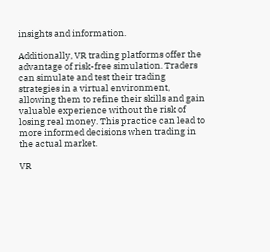insights and information.

Additionally, VR trading platforms offer the advantage of risk-free simulation. Traders can simulate and test their trading strategies in a virtual environment, allowing them to refine their skills and gain valuable experience without the risk of losing real money. This practice can lead to more informed decisions when trading in the actual market.

VR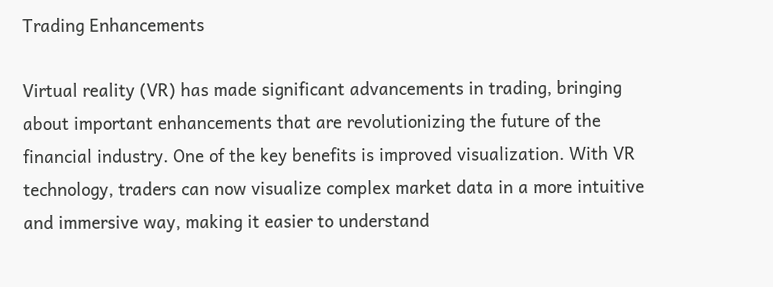Trading Enhancements

Virtual reality (VR) has made significant advancements in trading, bringing about important enhancements that are revolutionizing the future of the financial industry. One of the key benefits is improved visualization. With VR technology, traders can now visualize complex market data in a more intuitive and immersive way, making it easier to understand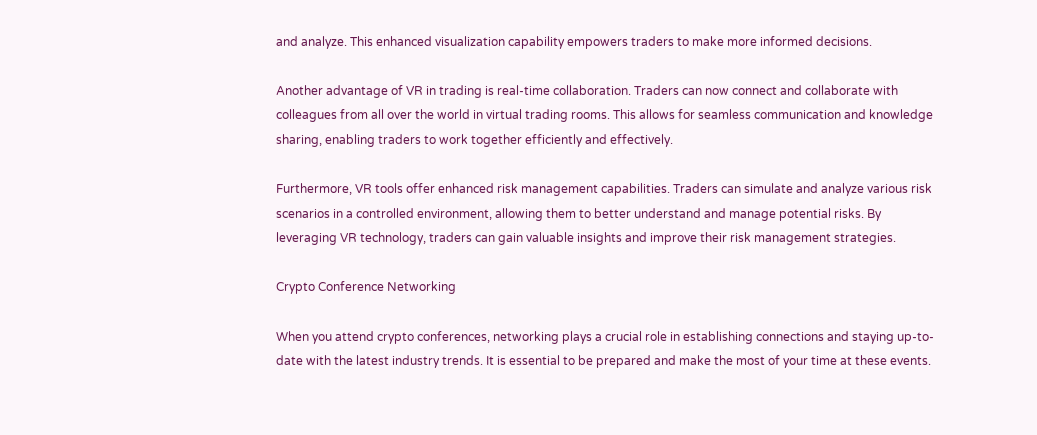and analyze. This enhanced visualization capability empowers traders to make more informed decisions.

Another advantage of VR in trading is real-time collaboration. Traders can now connect and collaborate with colleagues from all over the world in virtual trading rooms. This allows for seamless communication and knowledge sharing, enabling traders to work together efficiently and effectively.

Furthermore, VR tools offer enhanced risk management capabilities. Traders can simulate and analyze various risk scenarios in a controlled environment, allowing them to better understand and manage potential risks. By leveraging VR technology, traders can gain valuable insights and improve their risk management strategies.

Crypto Conference Networking

When you attend crypto conferences, networking plays a crucial role in establishing connections and staying up-to-date with the latest industry trends. It is essential to be prepared and make the most of your time at these events.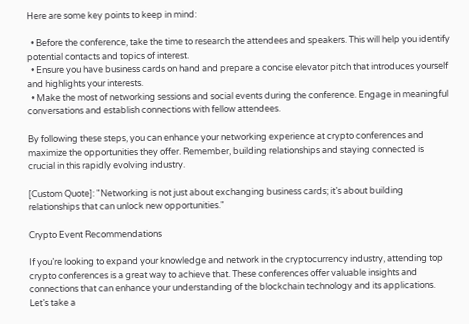Here are some key points to keep in mind:

  • Before the conference, take the time to research the attendees and speakers. This will help you identify potential contacts and topics of interest.
  • Ensure you have business cards on hand and prepare a concise elevator pitch that introduces yourself and highlights your interests.
  • Make the most of networking sessions and social events during the conference. Engage in meaningful conversations and establish connections with fellow attendees.

By following these steps, you can enhance your networking experience at crypto conferences and maximize the opportunities they offer. Remember, building relationships and staying connected is crucial in this rapidly evolving industry.

[Custom Quote]: "Networking is not just about exchanging business cards; it’s about building relationships that can unlock new opportunities."

Crypto Event Recommendations

If you’re looking to expand your knowledge and network in the cryptocurrency industry, attending top crypto conferences is a great way to achieve that. These conferences offer valuable insights and connections that can enhance your understanding of the blockchain technology and its applications. Let’s take a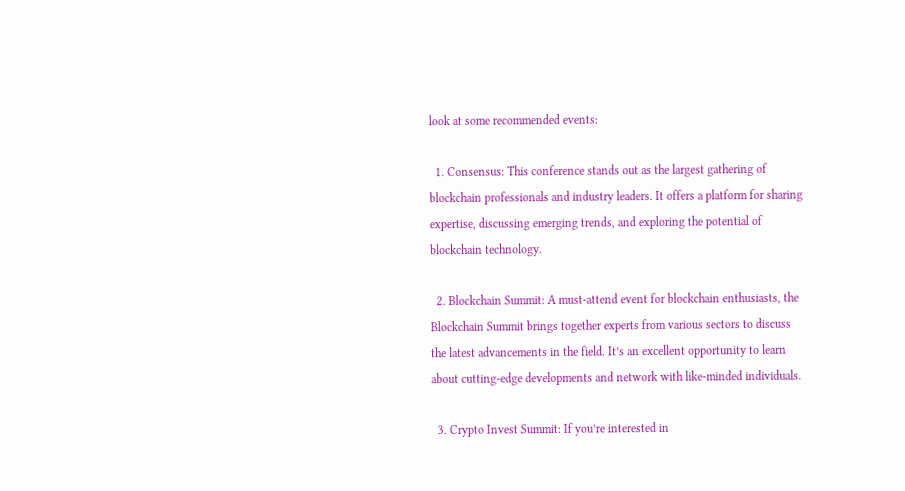look at some recommended events:

  1. Consensus: This conference stands out as the largest gathering of blockchain professionals and industry leaders. It offers a platform for sharing expertise, discussing emerging trends, and exploring the potential of blockchain technology.

  2. Blockchain Summit: A must-attend event for blockchain enthusiasts, the Blockchain Summit brings together experts from various sectors to discuss the latest advancements in the field. It’s an excellent opportunity to learn about cutting-edge developments and network with like-minded individuals.

  3. Crypto Invest Summit: If you’re interested in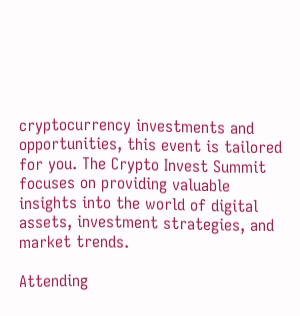cryptocurrency investments and opportunities, this event is tailored for you. The Crypto Invest Summit focuses on providing valuable insights into the world of digital assets, investment strategies, and market trends.

Attending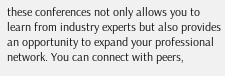these conferences not only allows you to learn from industry experts but also provides an opportunity to expand your professional network. You can connect with peers,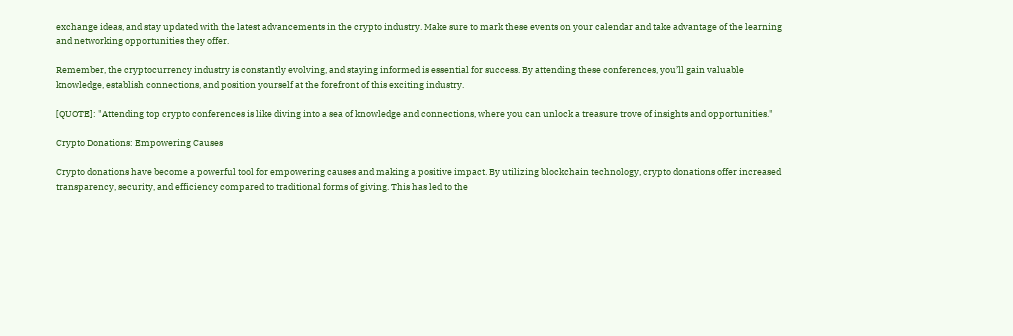exchange ideas, and stay updated with the latest advancements in the crypto industry. Make sure to mark these events on your calendar and take advantage of the learning and networking opportunities they offer.

Remember, the cryptocurrency industry is constantly evolving, and staying informed is essential for success. By attending these conferences, you’ll gain valuable knowledge, establish connections, and position yourself at the forefront of this exciting industry.

[QUOTE]: "Attending top crypto conferences is like diving into a sea of knowledge and connections, where you can unlock a treasure trove of insights and opportunities."

Crypto Donations: Empowering Causes

Crypto donations have become a powerful tool for empowering causes and making a positive impact. By utilizing blockchain technology, crypto donations offer increased transparency, security, and efficiency compared to traditional forms of giving. This has led to the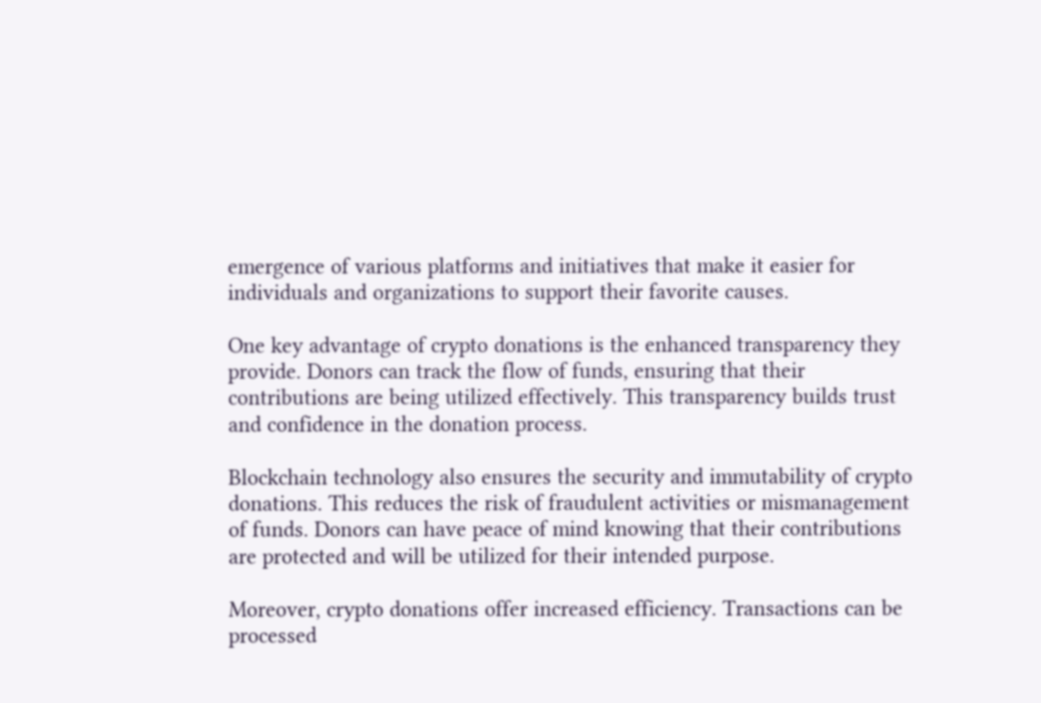emergence of various platforms and initiatives that make it easier for individuals and organizations to support their favorite causes.

One key advantage of crypto donations is the enhanced transparency they provide. Donors can track the flow of funds, ensuring that their contributions are being utilized effectively. This transparency builds trust and confidence in the donation process.

Blockchain technology also ensures the security and immutability of crypto donations. This reduces the risk of fraudulent activities or mismanagement of funds. Donors can have peace of mind knowing that their contributions are protected and will be utilized for their intended purpose.

Moreover, crypto donations offer increased efficiency. Transactions can be processed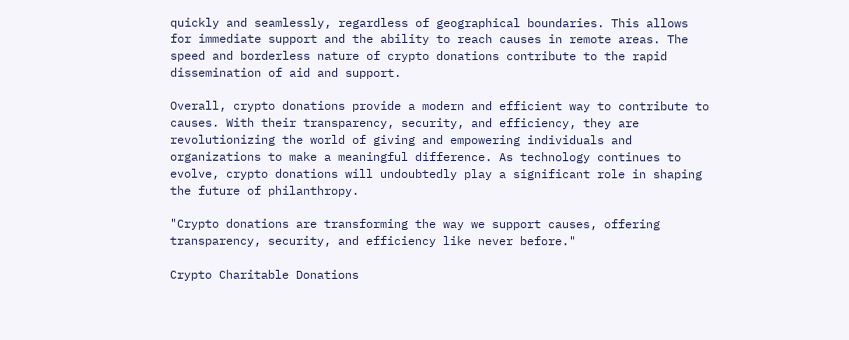quickly and seamlessly, regardless of geographical boundaries. This allows for immediate support and the ability to reach causes in remote areas. The speed and borderless nature of crypto donations contribute to the rapid dissemination of aid and support.

Overall, crypto donations provide a modern and efficient way to contribute to causes. With their transparency, security, and efficiency, they are revolutionizing the world of giving and empowering individuals and organizations to make a meaningful difference. As technology continues to evolve, crypto donations will undoubtedly play a significant role in shaping the future of philanthropy.

"Crypto donations are transforming the way we support causes, offering transparency, security, and efficiency like never before."

Crypto Charitable Donations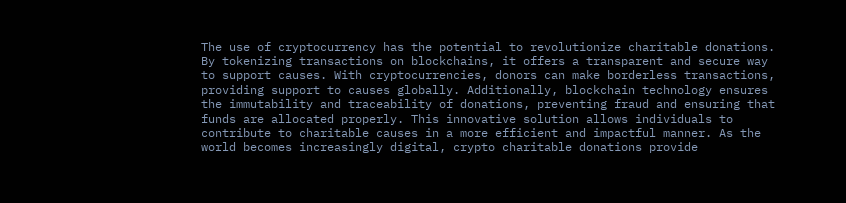The use of cryptocurrency has the potential to revolutionize charitable donations. By tokenizing transactions on blockchains, it offers a transparent and secure way to support causes. With cryptocurrencies, donors can make borderless transactions, providing support to causes globally. Additionally, blockchain technology ensures the immutability and traceability of donations, preventing fraud and ensuring that funds are allocated properly. This innovative solution allows individuals to contribute to charitable causes in a more efficient and impactful manner. As the world becomes increasingly digital, crypto charitable donations provide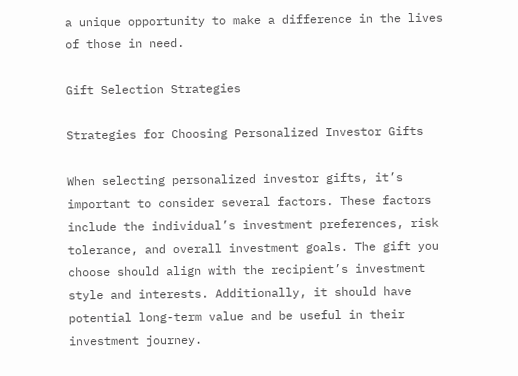a unique opportunity to make a difference in the lives of those in need.

Gift Selection Strategies

Strategies for Choosing Personalized Investor Gifts

When selecting personalized investor gifts, it’s important to consider several factors. These factors include the individual’s investment preferences, risk tolerance, and overall investment goals. The gift you choose should align with the recipient’s investment style and interests. Additionally, it should have potential long-term value and be useful in their investment journey.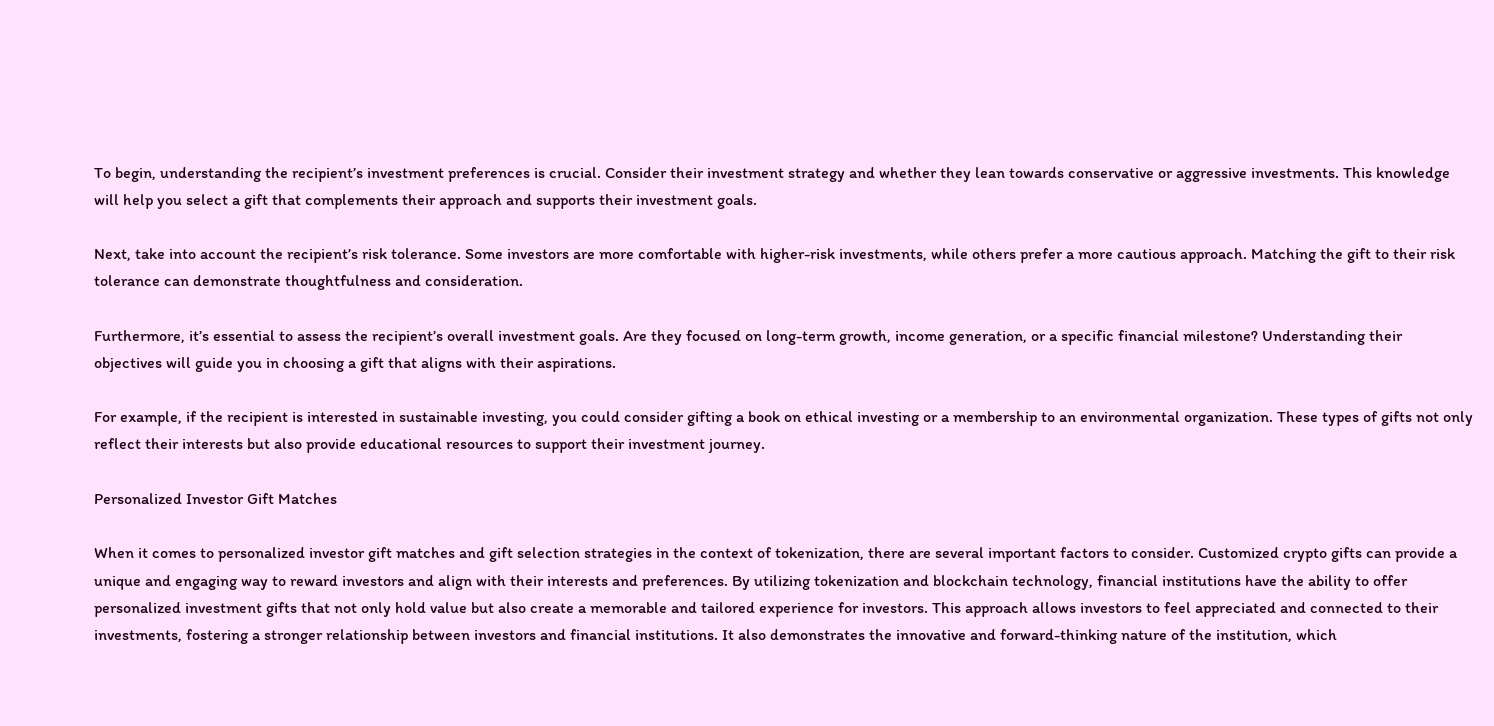To begin, understanding the recipient’s investment preferences is crucial. Consider their investment strategy and whether they lean towards conservative or aggressive investments. This knowledge will help you select a gift that complements their approach and supports their investment goals.

Next, take into account the recipient’s risk tolerance. Some investors are more comfortable with higher-risk investments, while others prefer a more cautious approach. Matching the gift to their risk tolerance can demonstrate thoughtfulness and consideration.

Furthermore, it’s essential to assess the recipient’s overall investment goals. Are they focused on long-term growth, income generation, or a specific financial milestone? Understanding their objectives will guide you in choosing a gift that aligns with their aspirations.

For example, if the recipient is interested in sustainable investing, you could consider gifting a book on ethical investing or a membership to an environmental organization. These types of gifts not only reflect their interests but also provide educational resources to support their investment journey.

Personalized Investor Gift Matches

When it comes to personalized investor gift matches and gift selection strategies in the context of tokenization, there are several important factors to consider. Customized crypto gifts can provide a unique and engaging way to reward investors and align with their interests and preferences. By utilizing tokenization and blockchain technology, financial institutions have the ability to offer personalized investment gifts that not only hold value but also create a memorable and tailored experience for investors. This approach allows investors to feel appreciated and connected to their investments, fostering a stronger relationship between investors and financial institutions. It also demonstrates the innovative and forward-thinking nature of the institution, which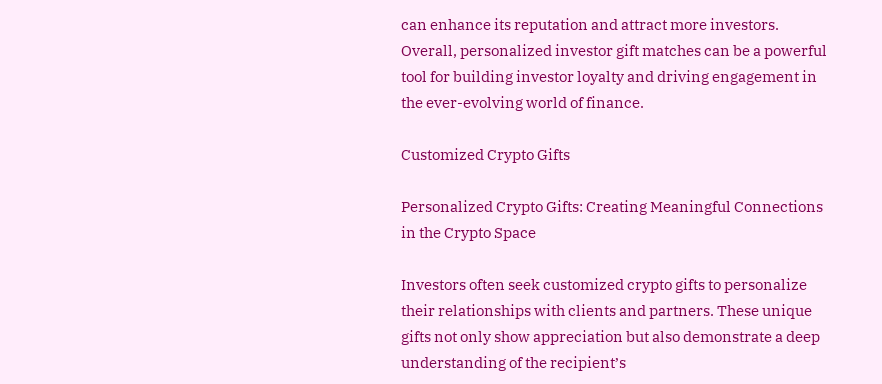can enhance its reputation and attract more investors. Overall, personalized investor gift matches can be a powerful tool for building investor loyalty and driving engagement in the ever-evolving world of finance.

Customized Crypto Gifts

Personalized Crypto Gifts: Creating Meaningful Connections in the Crypto Space

Investors often seek customized crypto gifts to personalize their relationships with clients and partners. These unique gifts not only show appreciation but also demonstrate a deep understanding of the recipient’s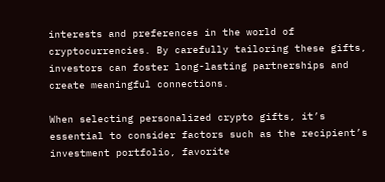interests and preferences in the world of cryptocurrencies. By carefully tailoring these gifts, investors can foster long-lasting partnerships and create meaningful connections.

When selecting personalized crypto gifts, it’s essential to consider factors such as the recipient’s investment portfolio, favorite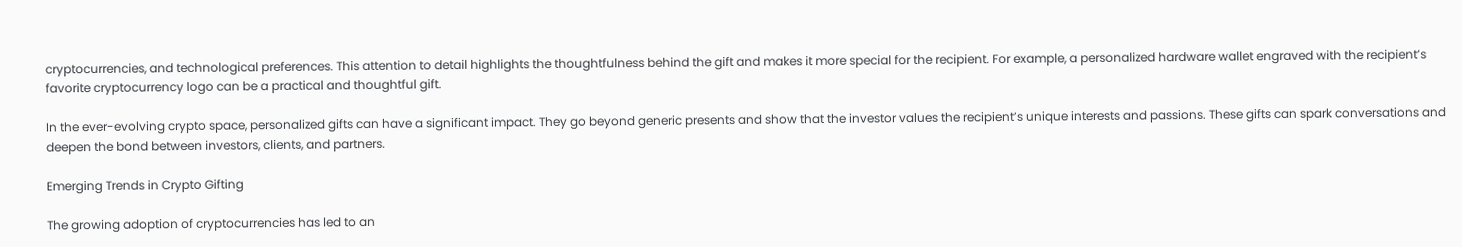cryptocurrencies, and technological preferences. This attention to detail highlights the thoughtfulness behind the gift and makes it more special for the recipient. For example, a personalized hardware wallet engraved with the recipient’s favorite cryptocurrency logo can be a practical and thoughtful gift.

In the ever-evolving crypto space, personalized gifts can have a significant impact. They go beyond generic presents and show that the investor values the recipient’s unique interests and passions. These gifts can spark conversations and deepen the bond between investors, clients, and partners.

Emerging Trends in Crypto Gifting

The growing adoption of cryptocurrencies has led to an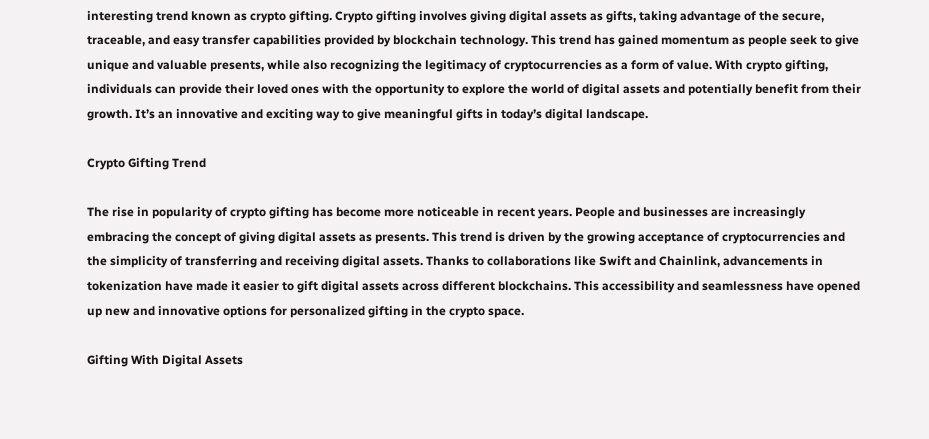interesting trend known as crypto gifting. Crypto gifting involves giving digital assets as gifts, taking advantage of the secure, traceable, and easy transfer capabilities provided by blockchain technology. This trend has gained momentum as people seek to give unique and valuable presents, while also recognizing the legitimacy of cryptocurrencies as a form of value. With crypto gifting, individuals can provide their loved ones with the opportunity to explore the world of digital assets and potentially benefit from their growth. It’s an innovative and exciting way to give meaningful gifts in today’s digital landscape.

Crypto Gifting Trend

The rise in popularity of crypto gifting has become more noticeable in recent years. People and businesses are increasingly embracing the concept of giving digital assets as presents. This trend is driven by the growing acceptance of cryptocurrencies and the simplicity of transferring and receiving digital assets. Thanks to collaborations like Swift and Chainlink, advancements in tokenization have made it easier to gift digital assets across different blockchains. This accessibility and seamlessness have opened up new and innovative options for personalized gifting in the crypto space.

Gifting With Digital Assets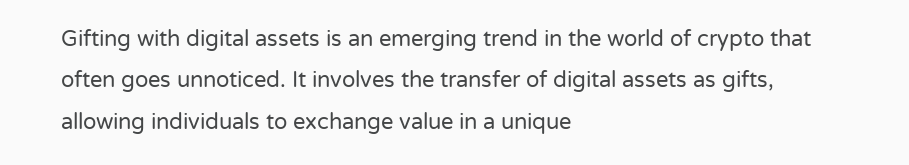Gifting with digital assets is an emerging trend in the world of crypto that often goes unnoticed. It involves the transfer of digital assets as gifts, allowing individuals to exchange value in a unique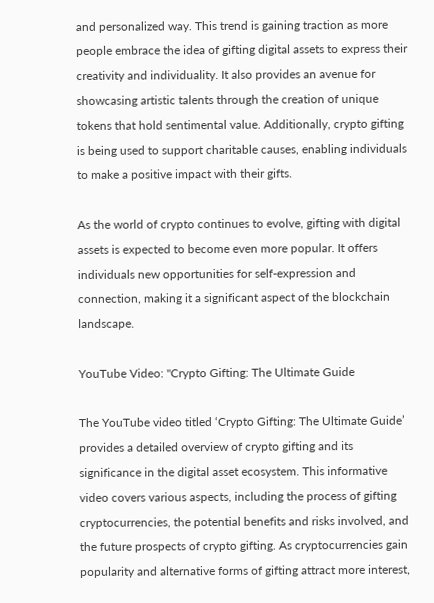and personalized way. This trend is gaining traction as more people embrace the idea of gifting digital assets to express their creativity and individuality. It also provides an avenue for showcasing artistic talents through the creation of unique tokens that hold sentimental value. Additionally, crypto gifting is being used to support charitable causes, enabling individuals to make a positive impact with their gifts.

As the world of crypto continues to evolve, gifting with digital assets is expected to become even more popular. It offers individuals new opportunities for self-expression and connection, making it a significant aspect of the blockchain landscape.

YouTube Video: "Crypto Gifting: The Ultimate Guide

The YouTube video titled ‘Crypto Gifting: The Ultimate Guide’ provides a detailed overview of crypto gifting and its significance in the digital asset ecosystem. This informative video covers various aspects, including the process of gifting cryptocurrencies, the potential benefits and risks involved, and the future prospects of crypto gifting. As cryptocurrencies gain popularity and alternative forms of gifting attract more interest,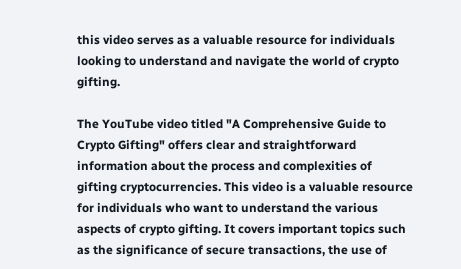this video serves as a valuable resource for individuals looking to understand and navigate the world of crypto gifting.

The YouTube video titled "A Comprehensive Guide to Crypto Gifting" offers clear and straightforward information about the process and complexities of gifting cryptocurrencies. This video is a valuable resource for individuals who want to understand the various aspects of crypto gifting. It covers important topics such as the significance of secure transactions, the use of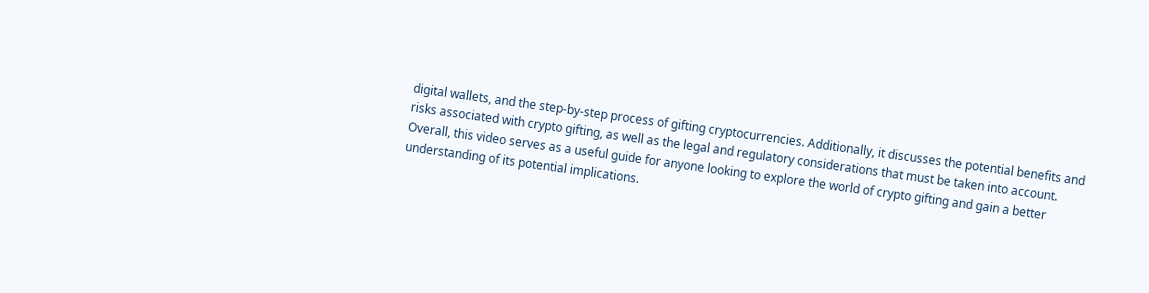digital wallets, and the step-by-step process of gifting cryptocurrencies. Additionally, it discusses the potential benefits and risks associated with crypto gifting, as well as the legal and regulatory considerations that must be taken into account. Overall, this video serves as a useful guide for anyone looking to explore the world of crypto gifting and gain a better understanding of its potential implications.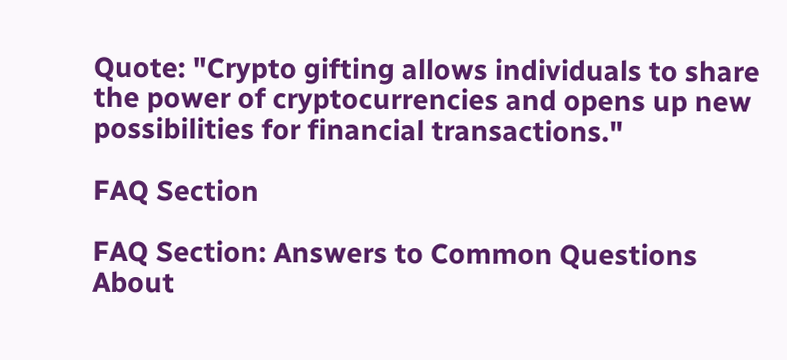Quote: "Crypto gifting allows individuals to share the power of cryptocurrencies and opens up new possibilities for financial transactions."

FAQ Section

FAQ Section: Answers to Common Questions About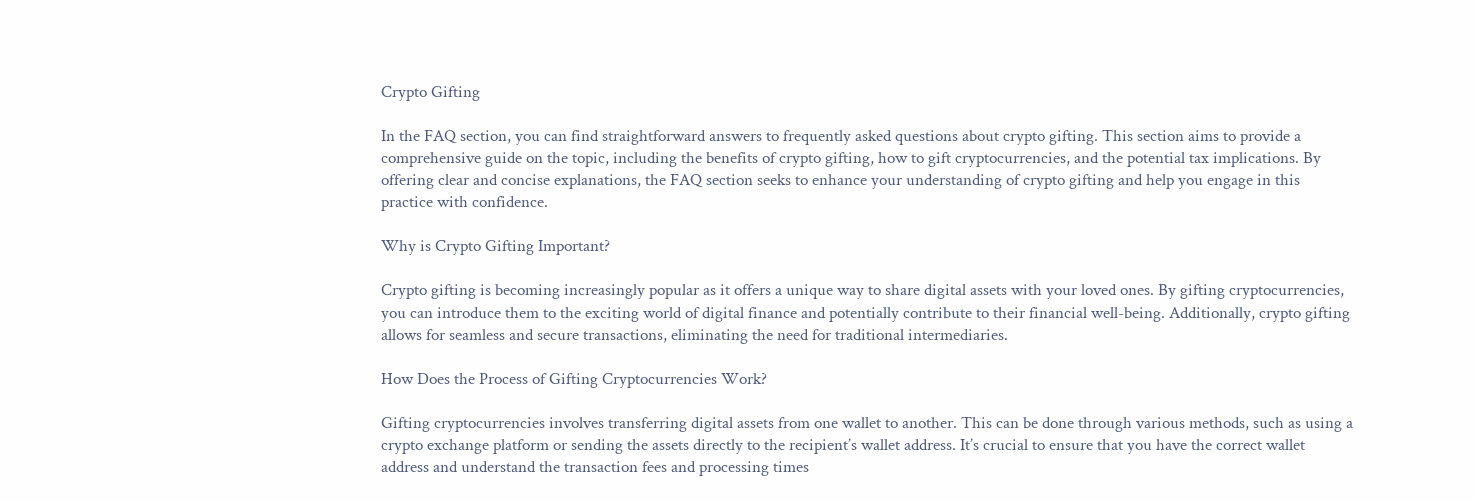Crypto Gifting

In the FAQ section, you can find straightforward answers to frequently asked questions about crypto gifting. This section aims to provide a comprehensive guide on the topic, including the benefits of crypto gifting, how to gift cryptocurrencies, and the potential tax implications. By offering clear and concise explanations, the FAQ section seeks to enhance your understanding of crypto gifting and help you engage in this practice with confidence.

Why is Crypto Gifting Important?

Crypto gifting is becoming increasingly popular as it offers a unique way to share digital assets with your loved ones. By gifting cryptocurrencies, you can introduce them to the exciting world of digital finance and potentially contribute to their financial well-being. Additionally, crypto gifting allows for seamless and secure transactions, eliminating the need for traditional intermediaries.

How Does the Process of Gifting Cryptocurrencies Work?

Gifting cryptocurrencies involves transferring digital assets from one wallet to another. This can be done through various methods, such as using a crypto exchange platform or sending the assets directly to the recipient’s wallet address. It’s crucial to ensure that you have the correct wallet address and understand the transaction fees and processing times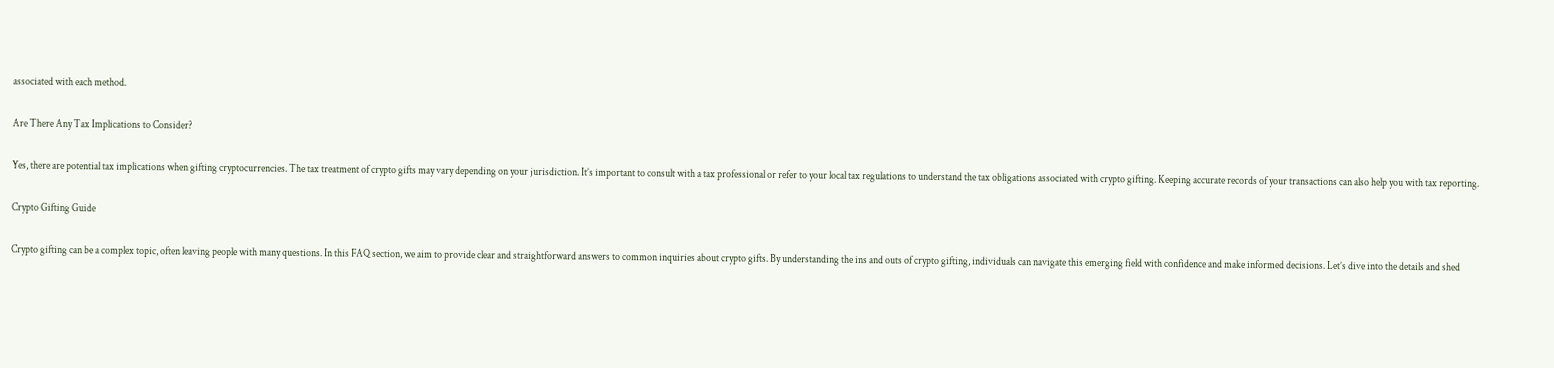associated with each method.

Are There Any Tax Implications to Consider?

Yes, there are potential tax implications when gifting cryptocurrencies. The tax treatment of crypto gifts may vary depending on your jurisdiction. It’s important to consult with a tax professional or refer to your local tax regulations to understand the tax obligations associated with crypto gifting. Keeping accurate records of your transactions can also help you with tax reporting.

Crypto Gifting Guide

Crypto gifting can be a complex topic, often leaving people with many questions. In this FAQ section, we aim to provide clear and straightforward answers to common inquiries about crypto gifts. By understanding the ins and outs of crypto gifting, individuals can navigate this emerging field with confidence and make informed decisions. Let’s dive into the details and shed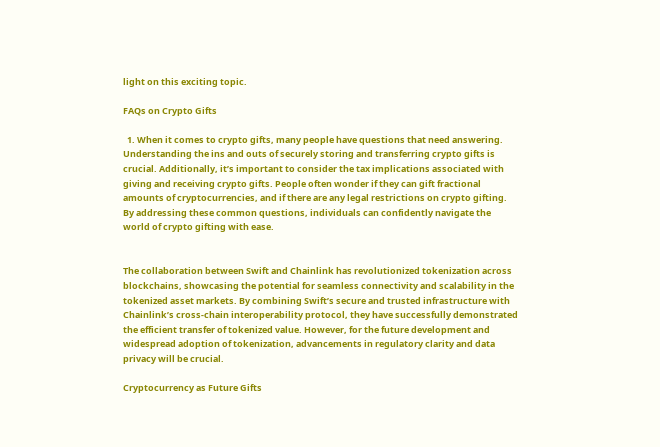light on this exciting topic.

FAQs on Crypto Gifts

  1. When it comes to crypto gifts, many people have questions that need answering. Understanding the ins and outs of securely storing and transferring crypto gifts is crucial. Additionally, it’s important to consider the tax implications associated with giving and receiving crypto gifts. People often wonder if they can gift fractional amounts of cryptocurrencies, and if there are any legal restrictions on crypto gifting. By addressing these common questions, individuals can confidently navigate the world of crypto gifting with ease.


The collaboration between Swift and Chainlink has revolutionized tokenization across blockchains, showcasing the potential for seamless connectivity and scalability in the tokenized asset markets. By combining Swift’s secure and trusted infrastructure with Chainlink’s cross-chain interoperability protocol, they have successfully demonstrated the efficient transfer of tokenized value. However, for the future development and widespread adoption of tokenization, advancements in regulatory clarity and data privacy will be crucial.

Cryptocurrency as Future Gifts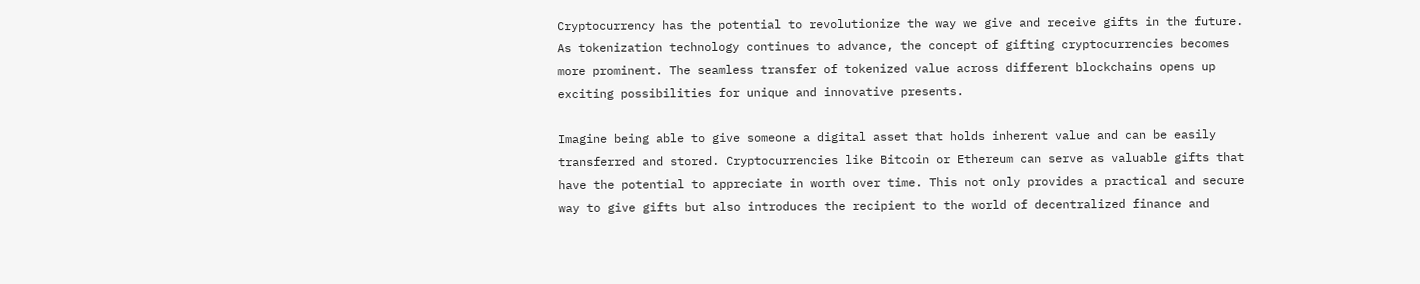Cryptocurrency has the potential to revolutionize the way we give and receive gifts in the future. As tokenization technology continues to advance, the concept of gifting cryptocurrencies becomes more prominent. The seamless transfer of tokenized value across different blockchains opens up exciting possibilities for unique and innovative presents.

Imagine being able to give someone a digital asset that holds inherent value and can be easily transferred and stored. Cryptocurrencies like Bitcoin or Ethereum can serve as valuable gifts that have the potential to appreciate in worth over time. This not only provides a practical and secure way to give gifts but also introduces the recipient to the world of decentralized finance and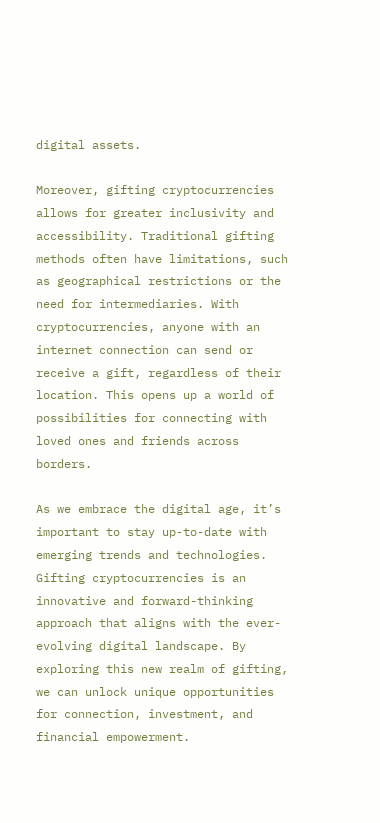digital assets.

Moreover, gifting cryptocurrencies allows for greater inclusivity and accessibility. Traditional gifting methods often have limitations, such as geographical restrictions or the need for intermediaries. With cryptocurrencies, anyone with an internet connection can send or receive a gift, regardless of their location. This opens up a world of possibilities for connecting with loved ones and friends across borders.

As we embrace the digital age, it’s important to stay up-to-date with emerging trends and technologies. Gifting cryptocurrencies is an innovative and forward-thinking approach that aligns with the ever-evolving digital landscape. By exploring this new realm of gifting, we can unlock unique opportunities for connection, investment, and financial empowerment.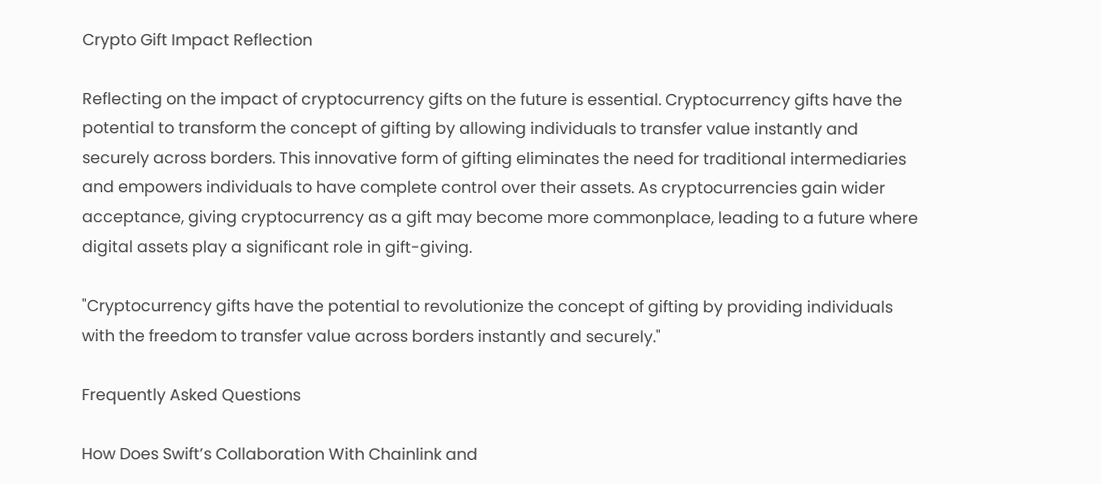Crypto Gift Impact Reflection

Reflecting on the impact of cryptocurrency gifts on the future is essential. Cryptocurrency gifts have the potential to transform the concept of gifting by allowing individuals to transfer value instantly and securely across borders. This innovative form of gifting eliminates the need for traditional intermediaries and empowers individuals to have complete control over their assets. As cryptocurrencies gain wider acceptance, giving cryptocurrency as a gift may become more commonplace, leading to a future where digital assets play a significant role in gift-giving.

"Cryptocurrency gifts have the potential to revolutionize the concept of gifting by providing individuals with the freedom to transfer value across borders instantly and securely."

Frequently Asked Questions

How Does Swift’s Collaboration With Chainlink and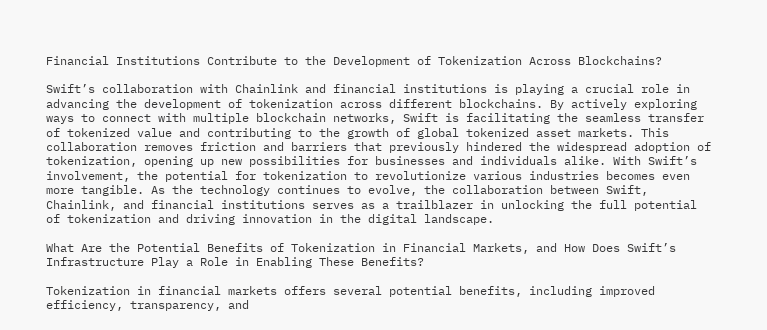Financial Institutions Contribute to the Development of Tokenization Across Blockchains?

Swift’s collaboration with Chainlink and financial institutions is playing a crucial role in advancing the development of tokenization across different blockchains. By actively exploring ways to connect with multiple blockchain networks, Swift is facilitating the seamless transfer of tokenized value and contributing to the growth of global tokenized asset markets. This collaboration removes friction and barriers that previously hindered the widespread adoption of tokenization, opening up new possibilities for businesses and individuals alike. With Swift’s involvement, the potential for tokenization to revolutionize various industries becomes even more tangible. As the technology continues to evolve, the collaboration between Swift, Chainlink, and financial institutions serves as a trailblazer in unlocking the full potential of tokenization and driving innovation in the digital landscape.

What Are the Potential Benefits of Tokenization in Financial Markets, and How Does Swift’s Infrastructure Play a Role in Enabling These Benefits?

Tokenization in financial markets offers several potential benefits, including improved efficiency, transparency, and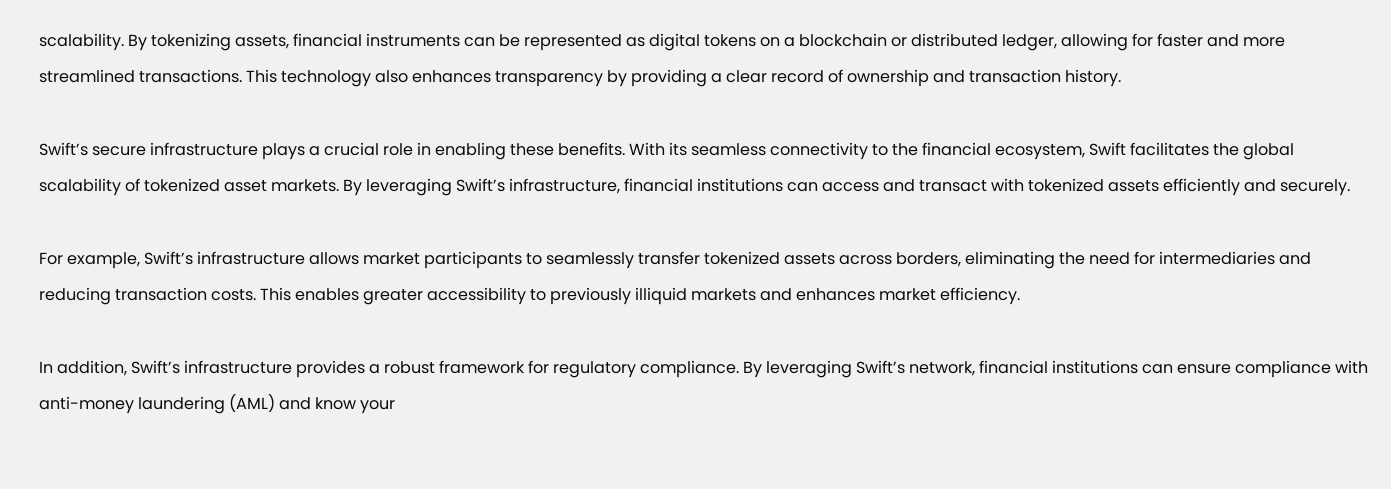scalability. By tokenizing assets, financial instruments can be represented as digital tokens on a blockchain or distributed ledger, allowing for faster and more streamlined transactions. This technology also enhances transparency by providing a clear record of ownership and transaction history.

Swift’s secure infrastructure plays a crucial role in enabling these benefits. With its seamless connectivity to the financial ecosystem, Swift facilitates the global scalability of tokenized asset markets. By leveraging Swift’s infrastructure, financial institutions can access and transact with tokenized assets efficiently and securely.

For example, Swift’s infrastructure allows market participants to seamlessly transfer tokenized assets across borders, eliminating the need for intermediaries and reducing transaction costs. This enables greater accessibility to previously illiquid markets and enhances market efficiency.

In addition, Swift’s infrastructure provides a robust framework for regulatory compliance. By leveraging Swift’s network, financial institutions can ensure compliance with anti-money laundering (AML) and know your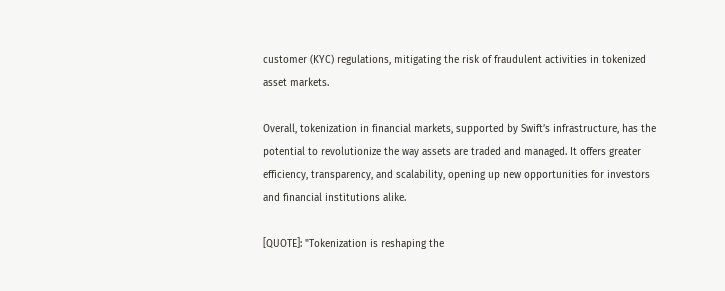customer (KYC) regulations, mitigating the risk of fraudulent activities in tokenized asset markets.

Overall, tokenization in financial markets, supported by Swift’s infrastructure, has the potential to revolutionize the way assets are traded and managed. It offers greater efficiency, transparency, and scalability, opening up new opportunities for investors and financial institutions alike.

[QUOTE]: "Tokenization is reshaping the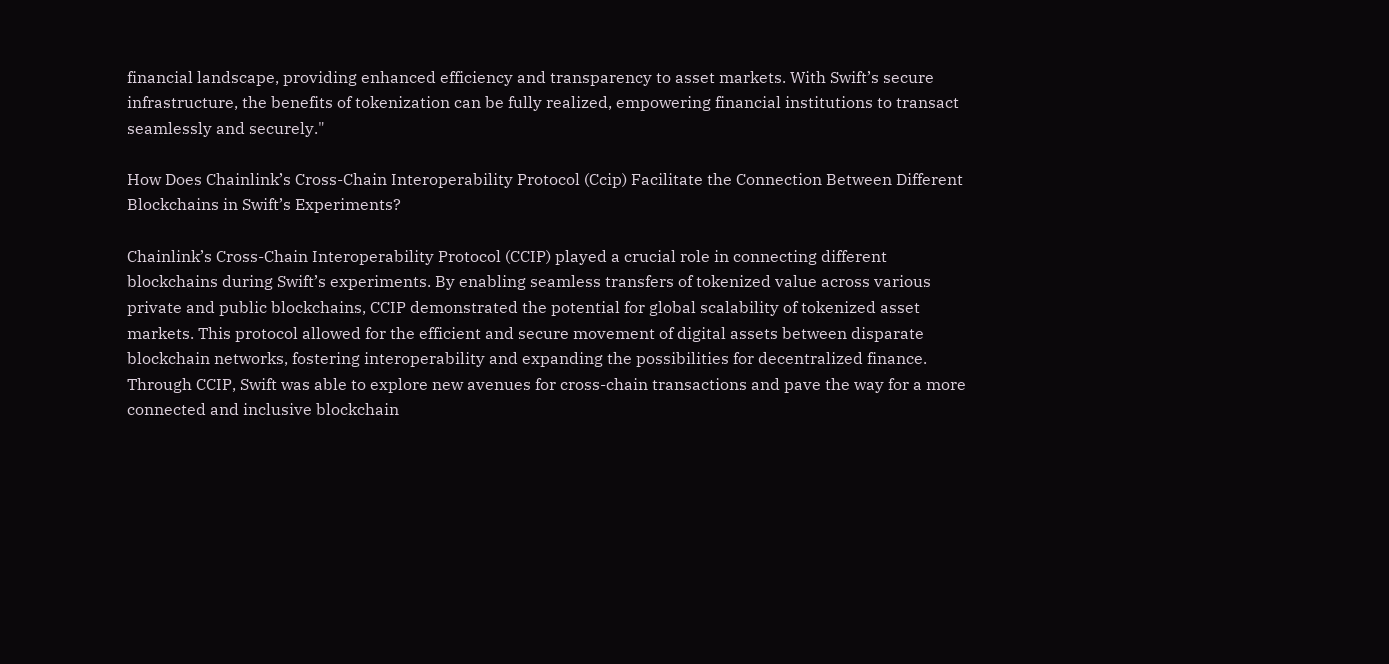financial landscape, providing enhanced efficiency and transparency to asset markets. With Swift’s secure infrastructure, the benefits of tokenization can be fully realized, empowering financial institutions to transact seamlessly and securely."

How Does Chainlink’s Cross-Chain Interoperability Protocol (Ccip) Facilitate the Connection Between Different Blockchains in Swift’s Experiments?

Chainlink’s Cross-Chain Interoperability Protocol (CCIP) played a crucial role in connecting different blockchains during Swift’s experiments. By enabling seamless transfers of tokenized value across various private and public blockchains, CCIP demonstrated the potential for global scalability of tokenized asset markets. This protocol allowed for the efficient and secure movement of digital assets between disparate blockchain networks, fostering interoperability and expanding the possibilities for decentralized finance. Through CCIP, Swift was able to explore new avenues for cross-chain transactions and pave the way for a more connected and inclusive blockchain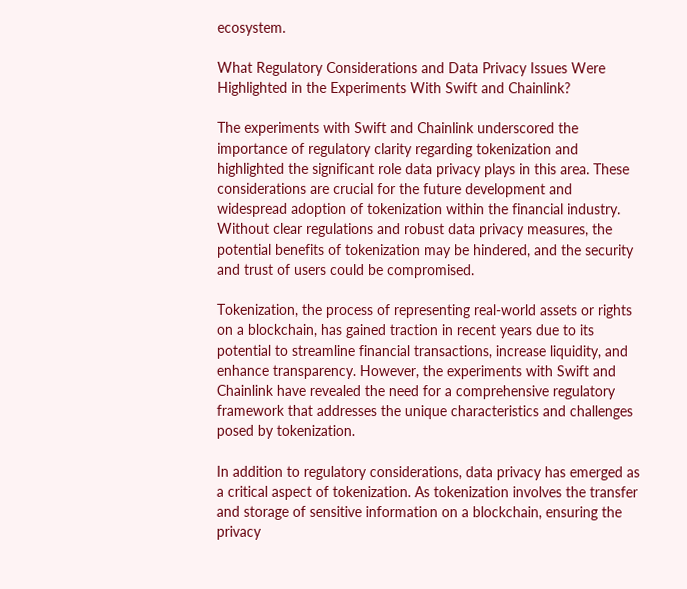ecosystem.

What Regulatory Considerations and Data Privacy Issues Were Highlighted in the Experiments With Swift and Chainlink?

The experiments with Swift and Chainlink underscored the importance of regulatory clarity regarding tokenization and highlighted the significant role data privacy plays in this area. These considerations are crucial for the future development and widespread adoption of tokenization within the financial industry. Without clear regulations and robust data privacy measures, the potential benefits of tokenization may be hindered, and the security and trust of users could be compromised.

Tokenization, the process of representing real-world assets or rights on a blockchain, has gained traction in recent years due to its potential to streamline financial transactions, increase liquidity, and enhance transparency. However, the experiments with Swift and Chainlink have revealed the need for a comprehensive regulatory framework that addresses the unique characteristics and challenges posed by tokenization.

In addition to regulatory considerations, data privacy has emerged as a critical aspect of tokenization. As tokenization involves the transfer and storage of sensitive information on a blockchain, ensuring the privacy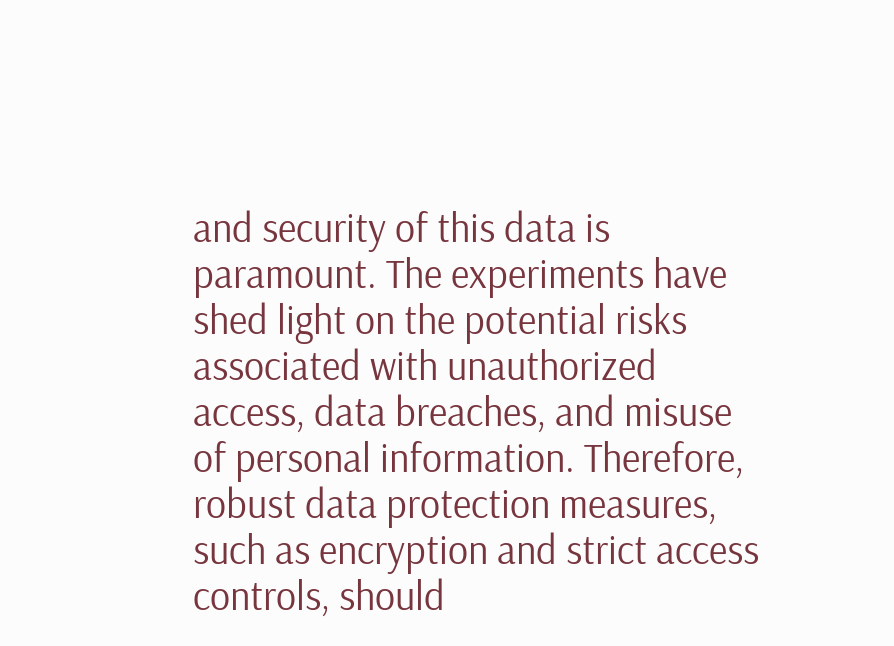and security of this data is paramount. The experiments have shed light on the potential risks associated with unauthorized access, data breaches, and misuse of personal information. Therefore, robust data protection measures, such as encryption and strict access controls, should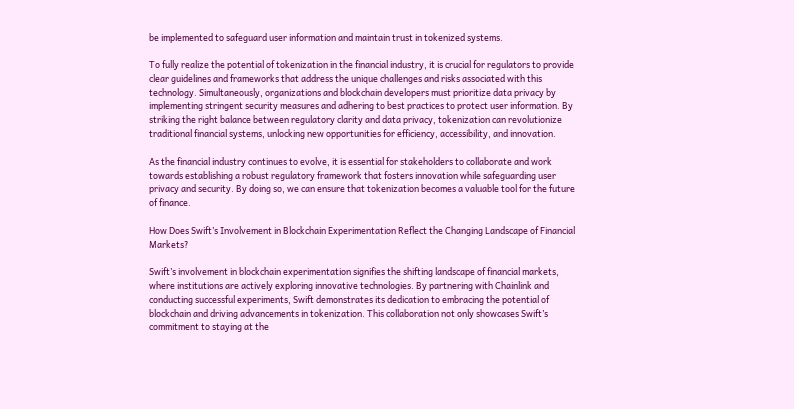be implemented to safeguard user information and maintain trust in tokenized systems.

To fully realize the potential of tokenization in the financial industry, it is crucial for regulators to provide clear guidelines and frameworks that address the unique challenges and risks associated with this technology. Simultaneously, organizations and blockchain developers must prioritize data privacy by implementing stringent security measures and adhering to best practices to protect user information. By striking the right balance between regulatory clarity and data privacy, tokenization can revolutionize traditional financial systems, unlocking new opportunities for efficiency, accessibility, and innovation.

As the financial industry continues to evolve, it is essential for stakeholders to collaborate and work towards establishing a robust regulatory framework that fosters innovation while safeguarding user privacy and security. By doing so, we can ensure that tokenization becomes a valuable tool for the future of finance.

How Does Swift’s Involvement in Blockchain Experimentation Reflect the Changing Landscape of Financial Markets?

Swift’s involvement in blockchain experimentation signifies the shifting landscape of financial markets, where institutions are actively exploring innovative technologies. By partnering with Chainlink and conducting successful experiments, Swift demonstrates its dedication to embracing the potential of blockchain and driving advancements in tokenization. This collaboration not only showcases Swift’s commitment to staying at the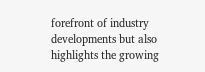forefront of industry developments but also highlights the growing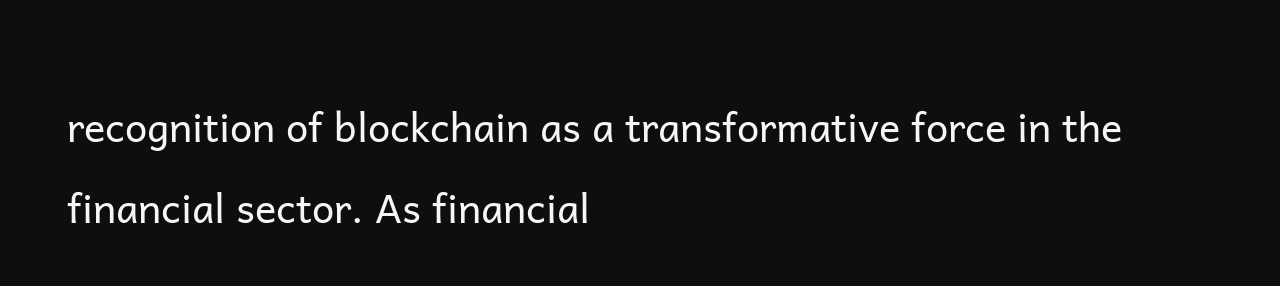recognition of blockchain as a transformative force in the financial sector. As financial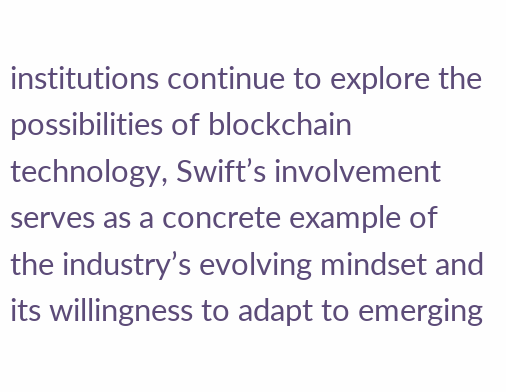institutions continue to explore the possibilities of blockchain technology, Swift’s involvement serves as a concrete example of the industry’s evolving mindset and its willingness to adapt to emerging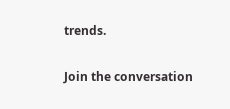trends.

Join the conversation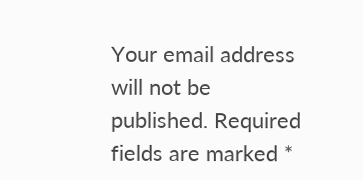Your email address will not be published. Required fields are marked *